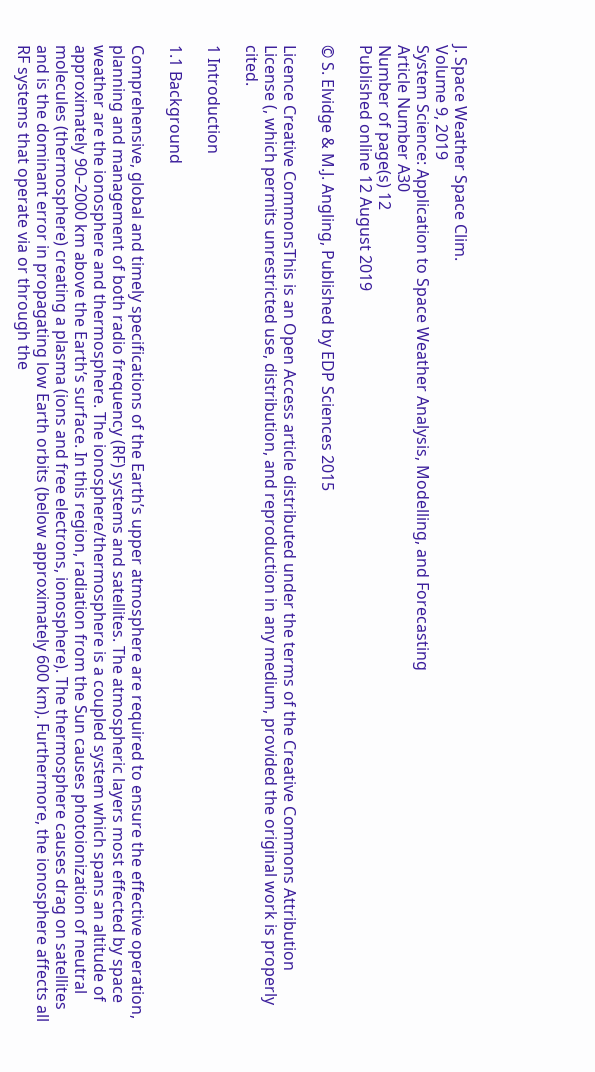J. Space Weather Space Clim.
Volume 9, 2019
System Science: Application to Space Weather Analysis, Modelling, and Forecasting
Article Number A30
Number of page(s) 12
Published online 12 August 2019

© S. Elvidge & M.J. Angling, Published by EDP Sciences 2015

Licence Creative CommonsThis is an Open Access article distributed under the terms of the Creative Commons Attribution License (, which permits unrestricted use, distribution, and reproduction in any medium, provided the original work is properly cited.

1 Introduction

1.1 Background

Comprehensive, global and timely specifications of the Earth’s upper atmosphere are required to ensure the effective operation, planning and management of both radio frequency (RF) systems and satellites. The atmospheric layers most effected by space weather are the ionosphere and thermosphere. The ionosphere/thermosphere is a coupled system which spans an altitude of approximately 90–2000 km above the Earth’s surface. In this region, radiation from the Sun causes photoionization of neutral molecules (thermosphere) creating a plasma (ions and free electrons, ionosphere). The thermosphere causes drag on satellites and is the dominant error in propagating low Earth orbits (below approximately 600 km). Furthermore, the ionosphere affects all RF systems that operate via or through the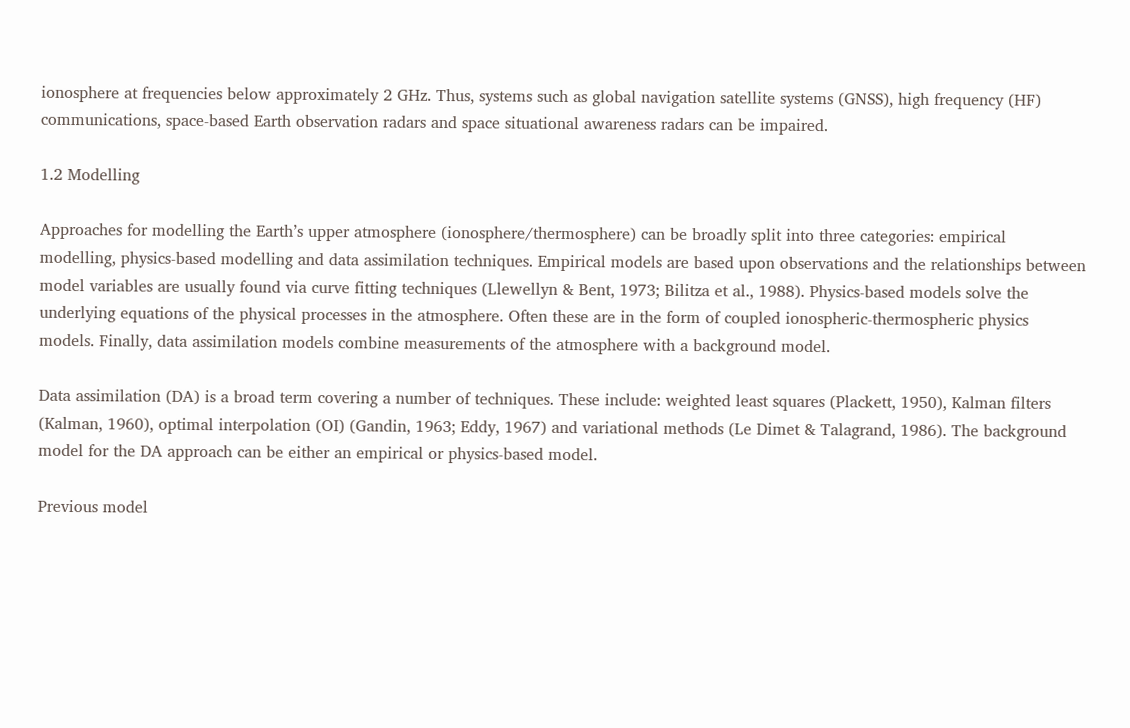ionosphere at frequencies below approximately 2 GHz. Thus, systems such as global navigation satellite systems (GNSS), high frequency (HF) communications, space-based Earth observation radars and space situational awareness radars can be impaired.

1.2 Modelling

Approaches for modelling the Earth’s upper atmosphere (ionosphere/thermosphere) can be broadly split into three categories: empirical modelling, physics-based modelling and data assimilation techniques. Empirical models are based upon observations and the relationships between model variables are usually found via curve fitting techniques (Llewellyn & Bent, 1973; Bilitza et al., 1988). Physics-based models solve the underlying equations of the physical processes in the atmosphere. Often these are in the form of coupled ionospheric-thermospheric physics models. Finally, data assimilation models combine measurements of the atmosphere with a background model.

Data assimilation (DA) is a broad term covering a number of techniques. These include: weighted least squares (Plackett, 1950), Kalman filters (Kalman, 1960), optimal interpolation (OI) (Gandin, 1963; Eddy, 1967) and variational methods (Le Dimet & Talagrand, 1986). The background model for the DA approach can be either an empirical or physics-based model.

Previous model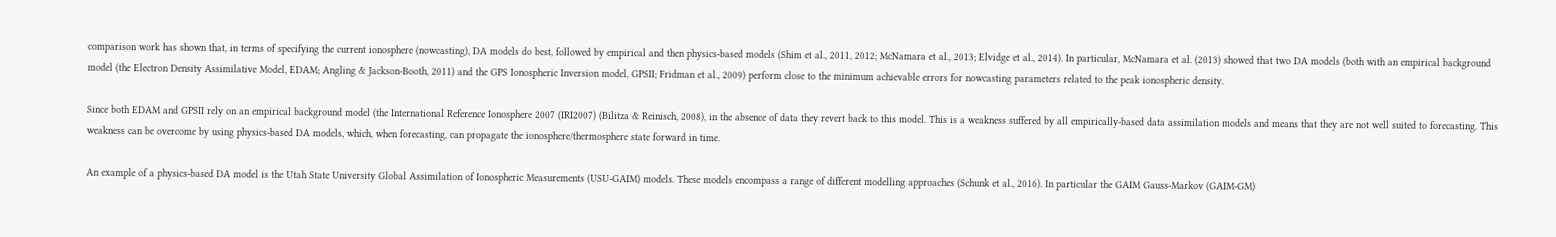comparison work has shown that, in terms of specifying the current ionosphere (nowcasting), DA models do best, followed by empirical and then physics-based models (Shim et al., 2011, 2012; McNamara et al., 2013; Elvidge et al., 2014). In particular, McNamara et al. (2013) showed that two DA models (both with an empirical background model (the Electron Density Assimilative Model, EDAM; Angling & Jackson-Booth, 2011) and the GPS Ionospheric Inversion model, GPSII; Fridman et al., 2009) perform close to the minimum achievable errors for nowcasting parameters related to the peak ionospheric density.

Since both EDAM and GPSII rely on an empirical background model (the International Reference Ionosphere 2007 (IRI2007) (Bilitza & Reinisch, 2008), in the absence of data they revert back to this model. This is a weakness suffered by all empirically-based data assimilation models and means that they are not well suited to forecasting. This weakness can be overcome by using physics-based DA models, which, when forecasting, can propagate the ionosphere/thermosphere state forward in time.

An example of a physics-based DA model is the Utah State University Global Assimilation of Ionospheric Measurements (USU-GAIM) models. These models encompass a range of different modelling approaches (Schunk et al., 2016). In particular the GAIM Gauss-Markov (GAIM-GM)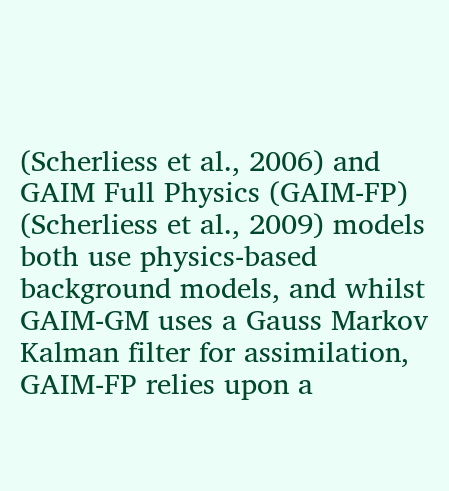(Scherliess et al., 2006) and GAIM Full Physics (GAIM-FP) (Scherliess et al., 2009) models both use physics-based background models, and whilst GAIM-GM uses a Gauss Markov Kalman filter for assimilation, GAIM-FP relies upon a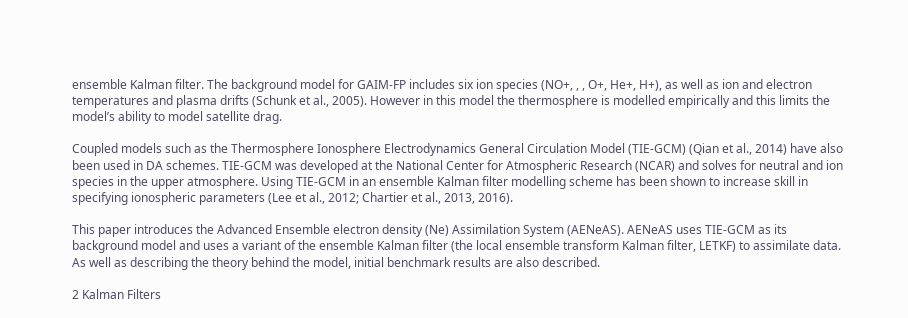ensemble Kalman filter. The background model for GAIM-FP includes six ion species (NO+, , , O+, He+, H+), as well as ion and electron temperatures and plasma drifts (Schunk et al., 2005). However in this model the thermosphere is modelled empirically and this limits the model’s ability to model satellite drag.

Coupled models such as the Thermosphere Ionosphere Electrodynamics General Circulation Model (TIE-GCM) (Qian et al., 2014) have also been used in DA schemes. TIE-GCM was developed at the National Center for Atmospheric Research (NCAR) and solves for neutral and ion species in the upper atmosphere. Using TIE-GCM in an ensemble Kalman filter modelling scheme has been shown to increase skill in specifying ionospheric parameters (Lee et al., 2012; Chartier et al., 2013, 2016).

This paper introduces the Advanced Ensemble electron density (Ne) Assimilation System (AENeAS). AENeAS uses TIE-GCM as its background model and uses a variant of the ensemble Kalman filter (the local ensemble transform Kalman filter, LETKF) to assimilate data. As well as describing the theory behind the model, initial benchmark results are also described.

2 Kalman Filters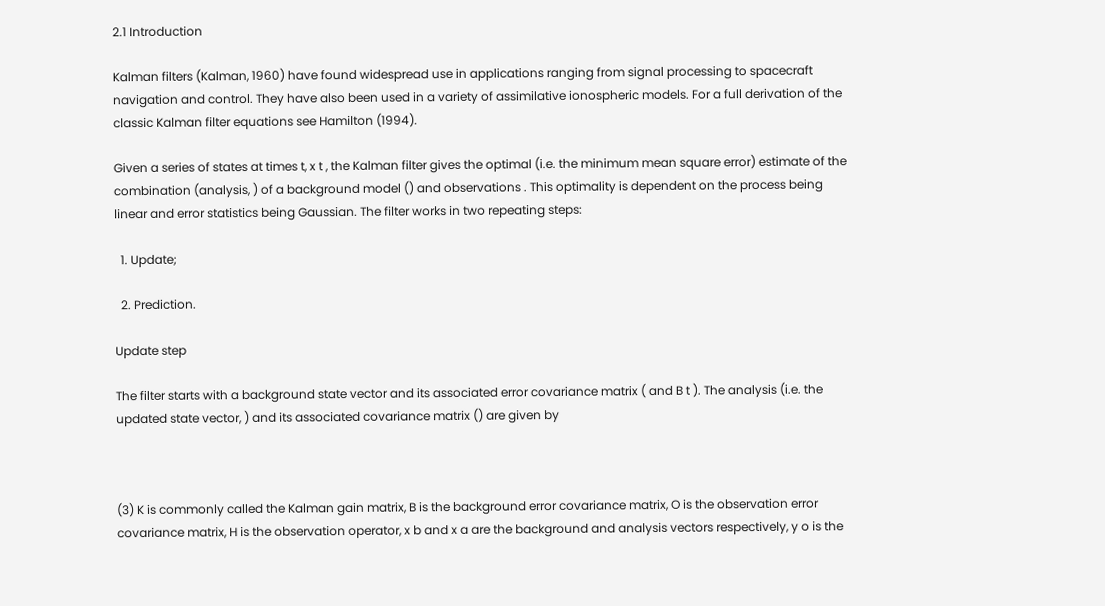2.1 Introduction

Kalman filters (Kalman, 1960) have found widespread use in applications ranging from signal processing to spacecraft navigation and control. They have also been used in a variety of assimilative ionospheric models. For a full derivation of the classic Kalman filter equations see Hamilton (1994).

Given a series of states at times t, x t , the Kalman filter gives the optimal (i.e. the minimum mean square error) estimate of the combination (analysis, ) of a background model () and observations . This optimality is dependent on the process being linear and error statistics being Gaussian. The filter works in two repeating steps:

  1. Update;

  2. Prediction.

Update step

The filter starts with a background state vector and its associated error covariance matrix ( and B t ). The analysis (i.e. the updated state vector, ) and its associated covariance matrix () are given by



(3) K is commonly called the Kalman gain matrix, B is the background error covariance matrix, O is the observation error covariance matrix, H is the observation operator, x b and x a are the background and analysis vectors respectively, y o is the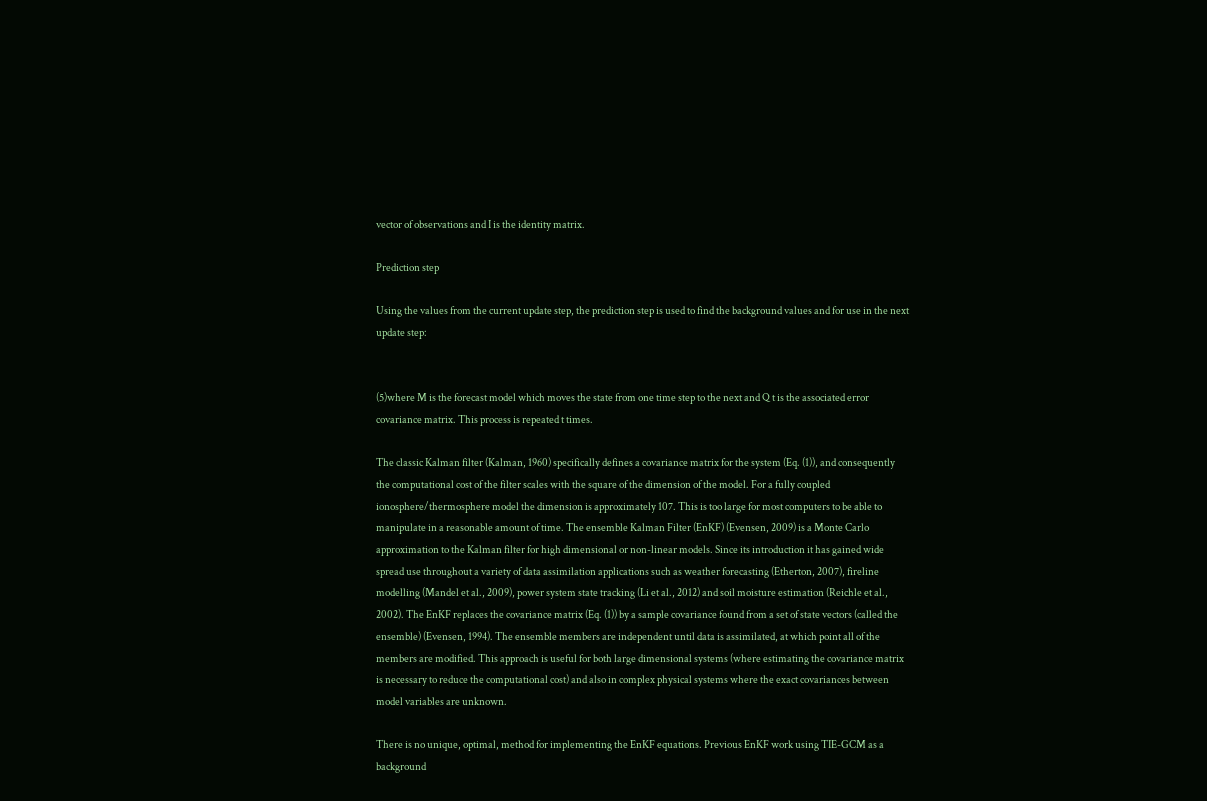vector of observations and I is the identity matrix.

Prediction step

Using the values from the current update step, the prediction step is used to find the background values and for use in the next update step:


(5)where M is the forecast model which moves the state from one time step to the next and Q t is the associated error covariance matrix. This process is repeated t times.

The classic Kalman filter (Kalman, 1960) specifically defines a covariance matrix for the system (Eq. (1)), and consequently the computational cost of the filter scales with the square of the dimension of the model. For a fully coupled ionosphere/thermosphere model the dimension is approximately 107. This is too large for most computers to be able to manipulate in a reasonable amount of time. The ensemble Kalman Filter (EnKF) (Evensen, 2009) is a Monte Carlo approximation to the Kalman filter for high dimensional or non-linear models. Since its introduction it has gained wide spread use throughout a variety of data assimilation applications such as weather forecasting (Etherton, 2007), fireline modelling (Mandel et al., 2009), power system state tracking (Li et al., 2012) and soil moisture estimation (Reichle et al., 2002). The EnKF replaces the covariance matrix (Eq. (1)) by a sample covariance found from a set of state vectors (called the ensemble) (Evensen, 1994). The ensemble members are independent until data is assimilated, at which point all of the members are modified. This approach is useful for both large dimensional systems (where estimating the covariance matrix is necessary to reduce the computational cost) and also in complex physical systems where the exact covariances between model variables are unknown.

There is no unique, optimal, method for implementing the EnKF equations. Previous EnKF work using TIE-GCM as a background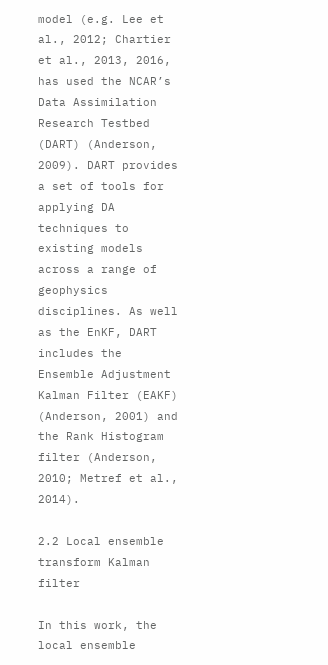model (e.g. Lee et al., 2012; Chartier et al., 2013, 2016, has used the NCAR’s Data Assimilation Research Testbed (DART) (Anderson, 2009). DART provides a set of tools for applying DA techniques to existing models across a range of geophysics disciplines. As well as the EnKF, DART includes the Ensemble Adjustment Kalman Filter (EAKF) (Anderson, 2001) and the Rank Histogram filter (Anderson, 2010; Metref et al., 2014).

2.2 Local ensemble transform Kalman filter

In this work, the local ensemble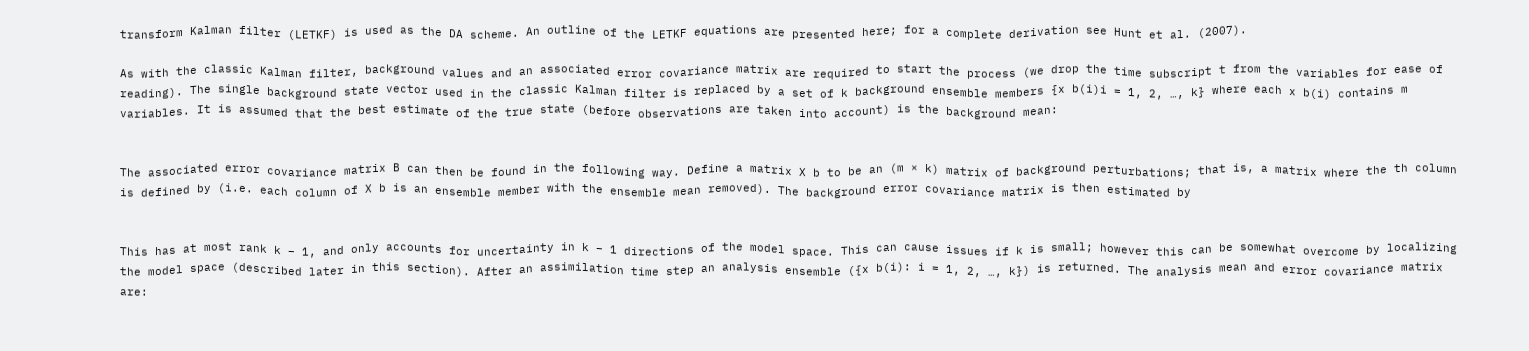transform Kalman filter (LETKF) is used as the DA scheme. An outline of the LETKF equations are presented here; for a complete derivation see Hunt et al. (2007).

As with the classic Kalman filter, background values and an associated error covariance matrix are required to start the process (we drop the time subscript t from the variables for ease of reading). The single background state vector used in the classic Kalman filter is replaced by a set of k background ensemble members {x b(i)i = 1, 2, …, k} where each x b(i) contains m variables. It is assumed that the best estimate of the true state (before observations are taken into account) is the background mean:


The associated error covariance matrix B can then be found in the following way. Define a matrix X b to be an (m × k) matrix of background perturbations; that is, a matrix where the th column is defined by (i.e. each column of X b is an ensemble member with the ensemble mean removed). The background error covariance matrix is then estimated by


This has at most rank k − 1, and only accounts for uncertainty in k − 1 directions of the model space. This can cause issues if k is small; however this can be somewhat overcome by localizing the model space (described later in this section). After an assimilation time step an analysis ensemble ({x b(i): i = 1, 2, …, k}) is returned. The analysis mean and error covariance matrix are: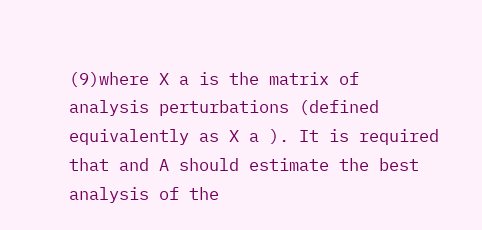(9)where X a is the matrix of analysis perturbations (defined equivalently as X a ). It is required that and A should estimate the best analysis of the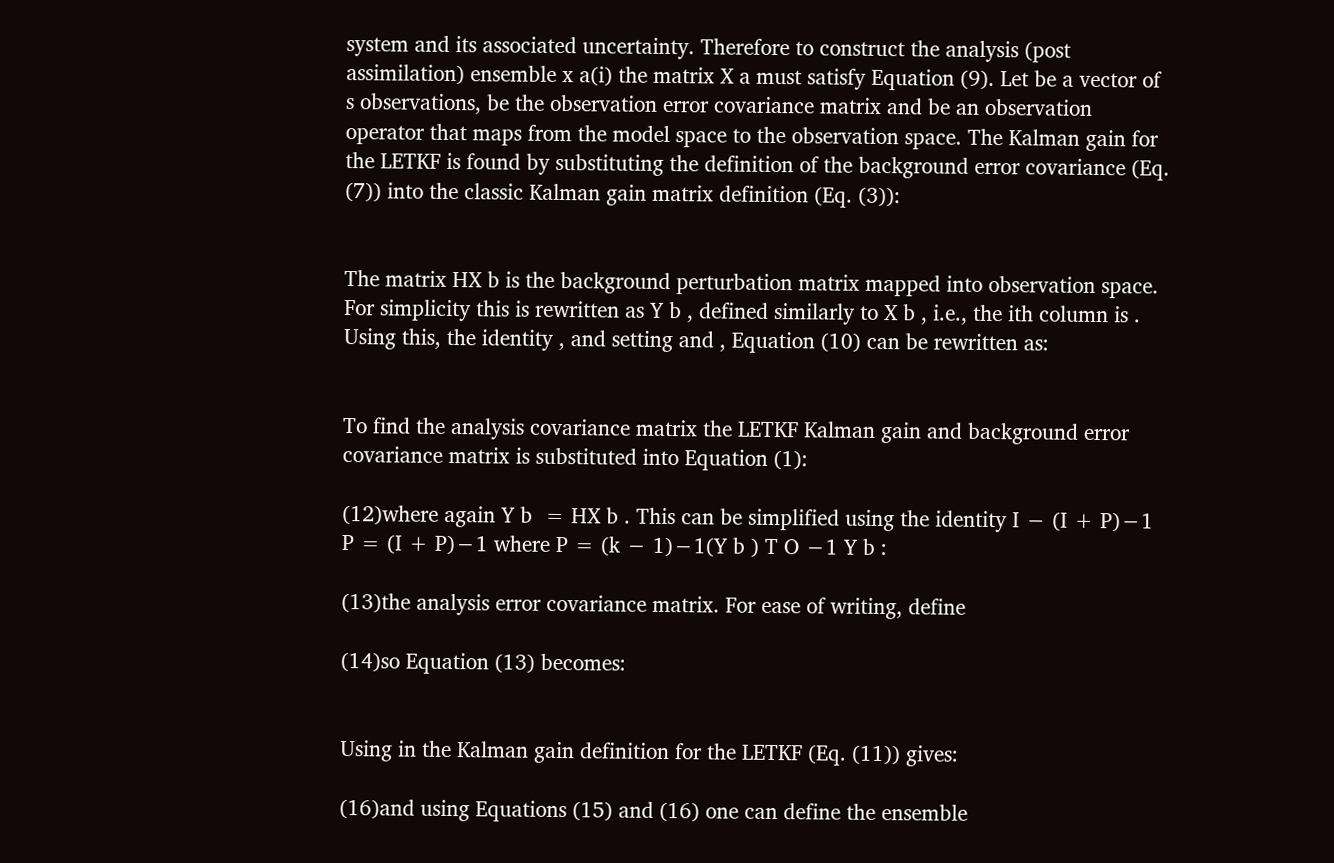system and its associated uncertainty. Therefore to construct the analysis (post assimilation) ensemble x a(i) the matrix X a must satisfy Equation (9). Let be a vector of s observations, be the observation error covariance matrix and be an observation operator that maps from the model space to the observation space. The Kalman gain for the LETKF is found by substituting the definition of the background error covariance (Eq. (7)) into the classic Kalman gain matrix definition (Eq. (3)):


The matrix HX b is the background perturbation matrix mapped into observation space. For simplicity this is rewritten as Y b , defined similarly to X b , i.e., the ith column is . Using this, the identity , and setting and , Equation (10) can be rewritten as:


To find the analysis covariance matrix the LETKF Kalman gain and background error covariance matrix is substituted into Equation (1):

(12)where again Y b  = HX b . This can be simplified using the identity I − (I + P)−1 P = (I + P)−1 where P = (k − 1)−1(Y b ) T O −1 Y b :

(13)the analysis error covariance matrix. For ease of writing, define

(14)so Equation (13) becomes:


Using in the Kalman gain definition for the LETKF (Eq. (11)) gives:

(16)and using Equations (15) and (16) one can define the ensemble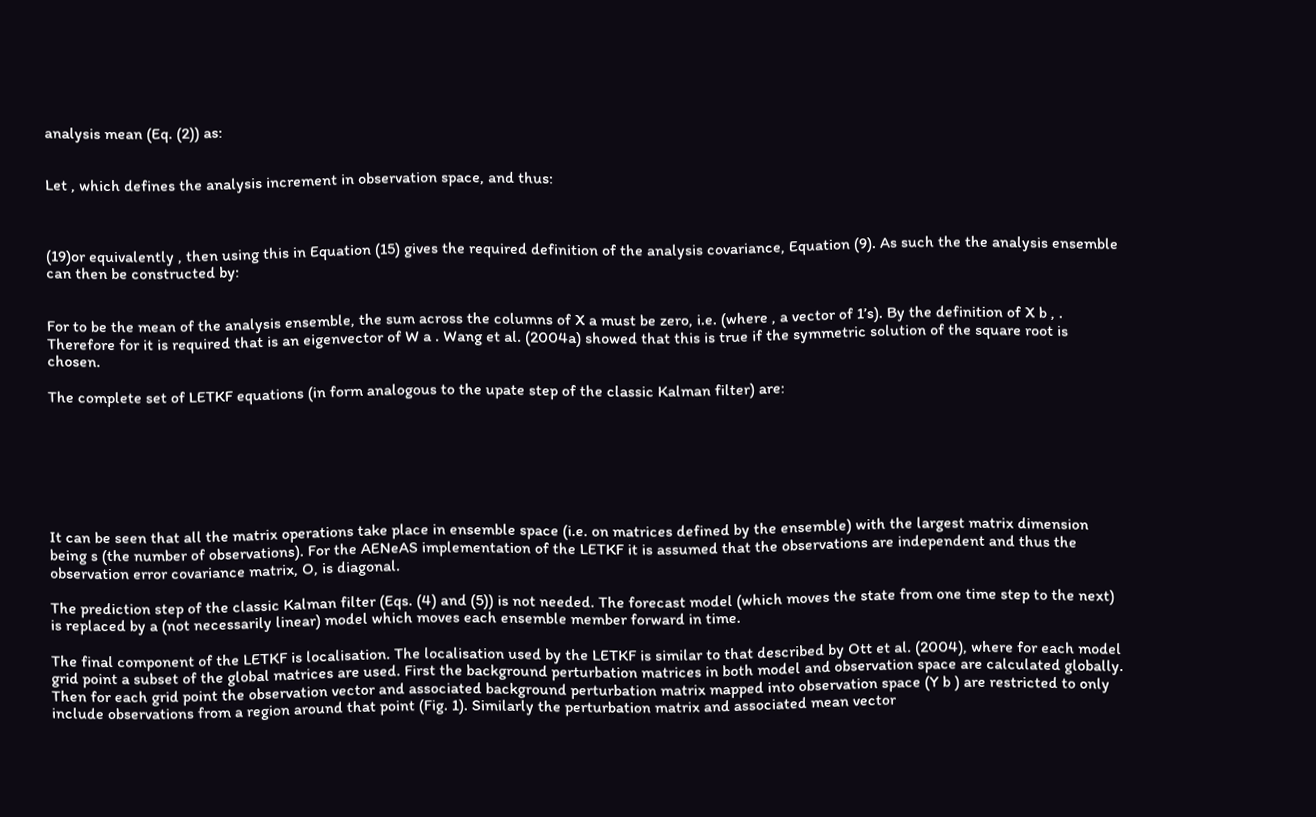analysis mean (Eq. (2)) as:


Let , which defines the analysis increment in observation space, and thus:



(19)or equivalently , then using this in Equation (15) gives the required definition of the analysis covariance, Equation (9). As such the the analysis ensemble can then be constructed by:


For to be the mean of the analysis ensemble, the sum across the columns of X a must be zero, i.e. (where , a vector of 1’s). By the definition of X b , . Therefore for it is required that is an eigenvector of W a . Wang et al. (2004a) showed that this is true if the symmetric solution of the square root is chosen.

The complete set of LETKF equations (in form analogous to the upate step of the classic Kalman filter) are:







It can be seen that all the matrix operations take place in ensemble space (i.e. on matrices defined by the ensemble) with the largest matrix dimension being s (the number of observations). For the AENeAS implementation of the LETKF it is assumed that the observations are independent and thus the observation error covariance matrix, O, is diagonal.

The prediction step of the classic Kalman filter (Eqs. (4) and (5)) is not needed. The forecast model (which moves the state from one time step to the next) is replaced by a (not necessarily linear) model which moves each ensemble member forward in time.

The final component of the LETKF is localisation. The localisation used by the LETKF is similar to that described by Ott et al. (2004), where for each model grid point a subset of the global matrices are used. First the background perturbation matrices in both model and observation space are calculated globally. Then for each grid point the observation vector and associated background perturbation matrix mapped into observation space (Y b ) are restricted to only include observations from a region around that point (Fig. 1). Similarly the perturbation matrix and associated mean vector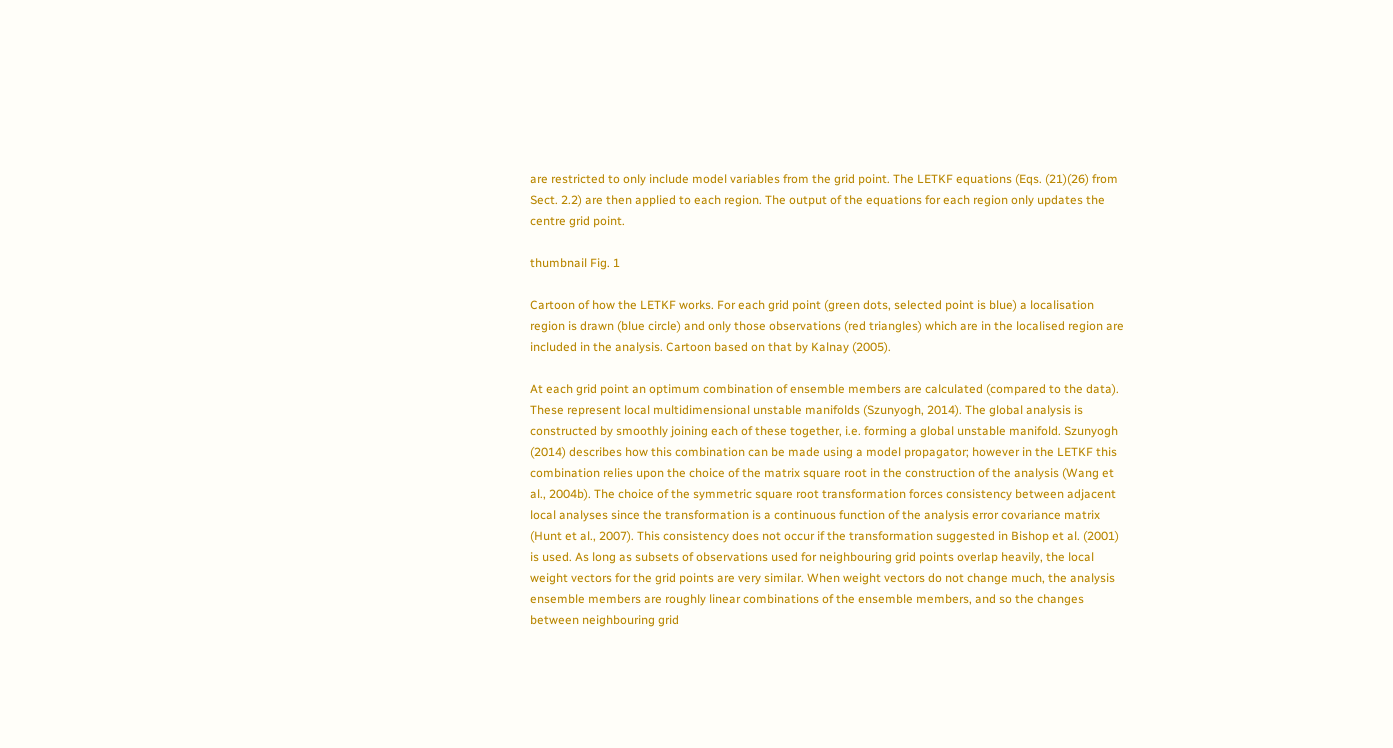are restricted to only include model variables from the grid point. The LETKF equations (Eqs. (21)(26) from Sect. 2.2) are then applied to each region. The output of the equations for each region only updates the centre grid point.

thumbnail Fig. 1

Cartoon of how the LETKF works. For each grid point (green dots, selected point is blue) a localisation region is drawn (blue circle) and only those observations (red triangles) which are in the localised region are included in the analysis. Cartoon based on that by Kalnay (2005).

At each grid point an optimum combination of ensemble members are calculated (compared to the data). These represent local multidimensional unstable manifolds (Szunyogh, 2014). The global analysis is constructed by smoothly joining each of these together, i.e. forming a global unstable manifold. Szunyogh (2014) describes how this combination can be made using a model propagator; however in the LETKF this combination relies upon the choice of the matrix square root in the construction of the analysis (Wang et al., 2004b). The choice of the symmetric square root transformation forces consistency between adjacent local analyses since the transformation is a continuous function of the analysis error covariance matrix (Hunt et al., 2007). This consistency does not occur if the transformation suggested in Bishop et al. (2001) is used. As long as subsets of observations used for neighbouring grid points overlap heavily, the local weight vectors for the grid points are very similar. When weight vectors do not change much, the analysis ensemble members are roughly linear combinations of the ensemble members, and so the changes between neighbouring grid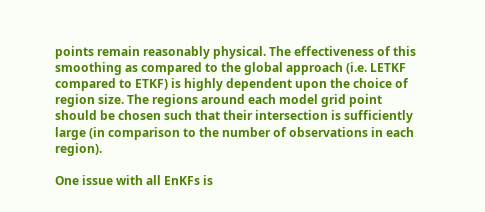points remain reasonably physical. The effectiveness of this smoothing as compared to the global approach (i.e. LETKF compared to ETKF) is highly dependent upon the choice of region size. The regions around each model grid point should be chosen such that their intersection is sufficiently large (in comparison to the number of observations in each region).

One issue with all EnKFs is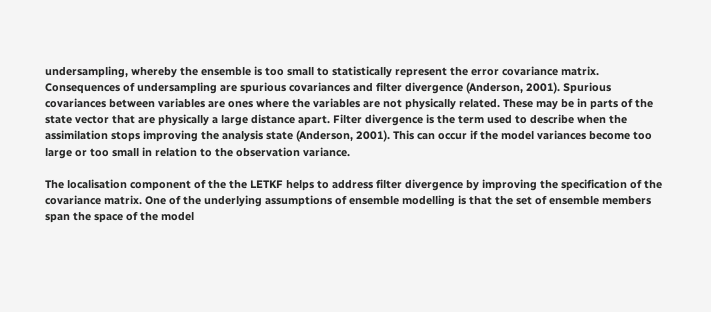undersampling, whereby the ensemble is too small to statistically represent the error covariance matrix. Consequences of undersampling are spurious covariances and filter divergence (Anderson, 2001). Spurious covariances between variables are ones where the variables are not physically related. These may be in parts of the state vector that are physically a large distance apart. Filter divergence is the term used to describe when the assimilation stops improving the analysis state (Anderson, 2001). This can occur if the model variances become too large or too small in relation to the observation variance.

The localisation component of the the LETKF helps to address filter divergence by improving the specification of the covariance matrix. One of the underlying assumptions of ensemble modelling is that the set of ensemble members span the space of the model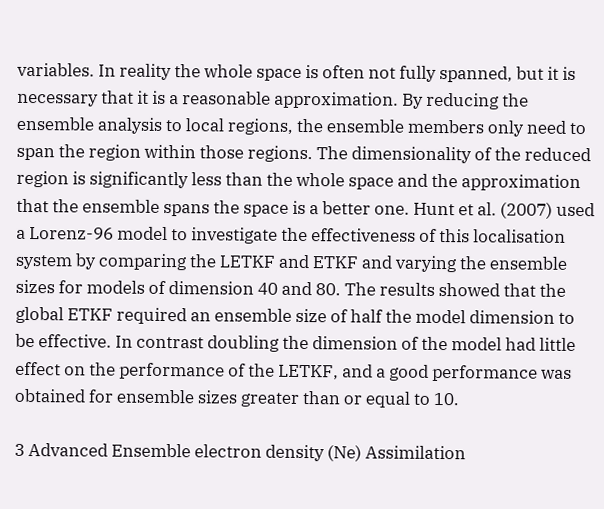variables. In reality the whole space is often not fully spanned, but it is necessary that it is a reasonable approximation. By reducing the ensemble analysis to local regions, the ensemble members only need to span the region within those regions. The dimensionality of the reduced region is significantly less than the whole space and the approximation that the ensemble spans the space is a better one. Hunt et al. (2007) used a Lorenz-96 model to investigate the effectiveness of this localisation system by comparing the LETKF and ETKF and varying the ensemble sizes for models of dimension 40 and 80. The results showed that the global ETKF required an ensemble size of half the model dimension to be effective. In contrast doubling the dimension of the model had little effect on the performance of the LETKF, and a good performance was obtained for ensemble sizes greater than or equal to 10.

3 Advanced Ensemble electron density (Ne) Assimilation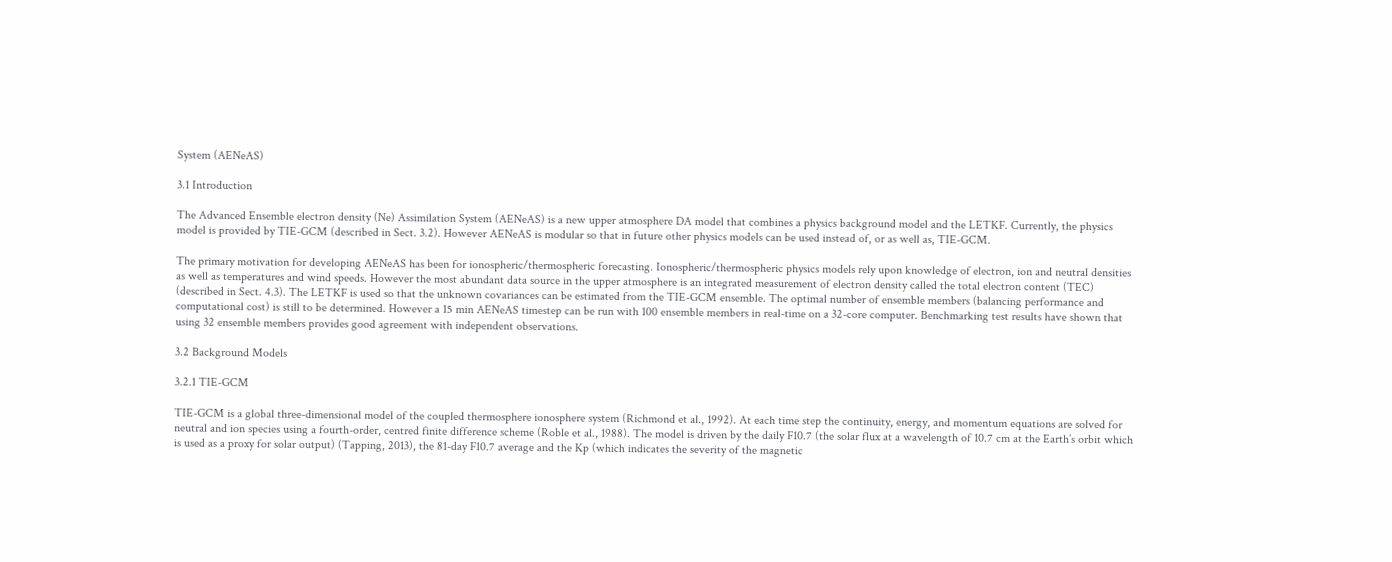System (AENeAS)

3.1 Introduction

The Advanced Ensemble electron density (Ne) Assimilation System (AENeAS) is a new upper atmosphere DA model that combines a physics background model and the LETKF. Currently, the physics model is provided by TIE-GCM (described in Sect. 3.2). However AENeAS is modular so that in future other physics models can be used instead of, or as well as, TIE-GCM.

The primary motivation for developing AENeAS has been for ionospheric/thermospheric forecasting. Ionospheric/thermospheric physics models rely upon knowledge of electron, ion and neutral densities as well as temperatures and wind speeds. However the most abundant data source in the upper atmosphere is an integrated measurement of electron density called the total electron content (TEC) (described in Sect. 4.3). The LETKF is used so that the unknown covariances can be estimated from the TIE-GCM ensemble. The optimal number of ensemble members (balancing performance and computational cost) is still to be determined. However a 15 min AENeAS timestep can be run with 100 ensemble members in real-time on a 32-core computer. Benchmarking test results have shown that using 32 ensemble members provides good agreement with independent observations.

3.2 Background Models

3.2.1 TIE-GCM

TIE-GCM is a global three-dimensional model of the coupled thermosphere ionosphere system (Richmond et al., 1992). At each time step the continuity, energy, and momentum equations are solved for neutral and ion species using a fourth-order, centred finite difference scheme (Roble et al., 1988). The model is driven by the daily F10.7 (the solar flux at a wavelength of 10.7 cm at the Earth’s orbit which is used as a proxy for solar output) (Tapping, 2013), the 81-day F10.7 average and the Kp (which indicates the severity of the magnetic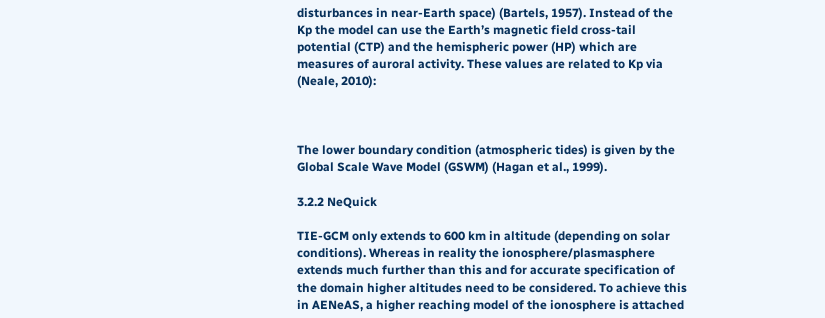disturbances in near-Earth space) (Bartels, 1957). Instead of the Kp the model can use the Earth’s magnetic field cross-tail potential (CTP) and the hemispheric power (HP) which are measures of auroral activity. These values are related to Kp via (Neale, 2010):



The lower boundary condition (atmospheric tides) is given by the Global Scale Wave Model (GSWM) (Hagan et al., 1999).

3.2.2 NeQuick

TIE-GCM only extends to 600 km in altitude (depending on solar conditions). Whereas in reality the ionosphere/plasmasphere extends much further than this and for accurate specification of the domain higher altitudes need to be considered. To achieve this in AENeAS, a higher reaching model of the ionosphere is attached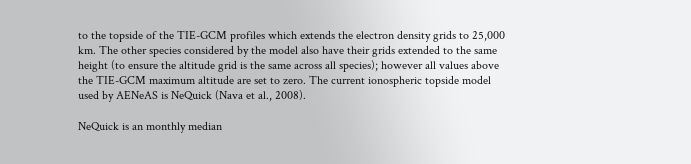to the topside of the TIE-GCM profiles which extends the electron density grids to 25,000 km. The other species considered by the model also have their grids extended to the same height (to ensure the altitude grid is the same across all species); however all values above the TIE-GCM maximum altitude are set to zero. The current ionospheric topside model used by AENeAS is NeQuick (Nava et al., 2008).

NeQuick is an monthly median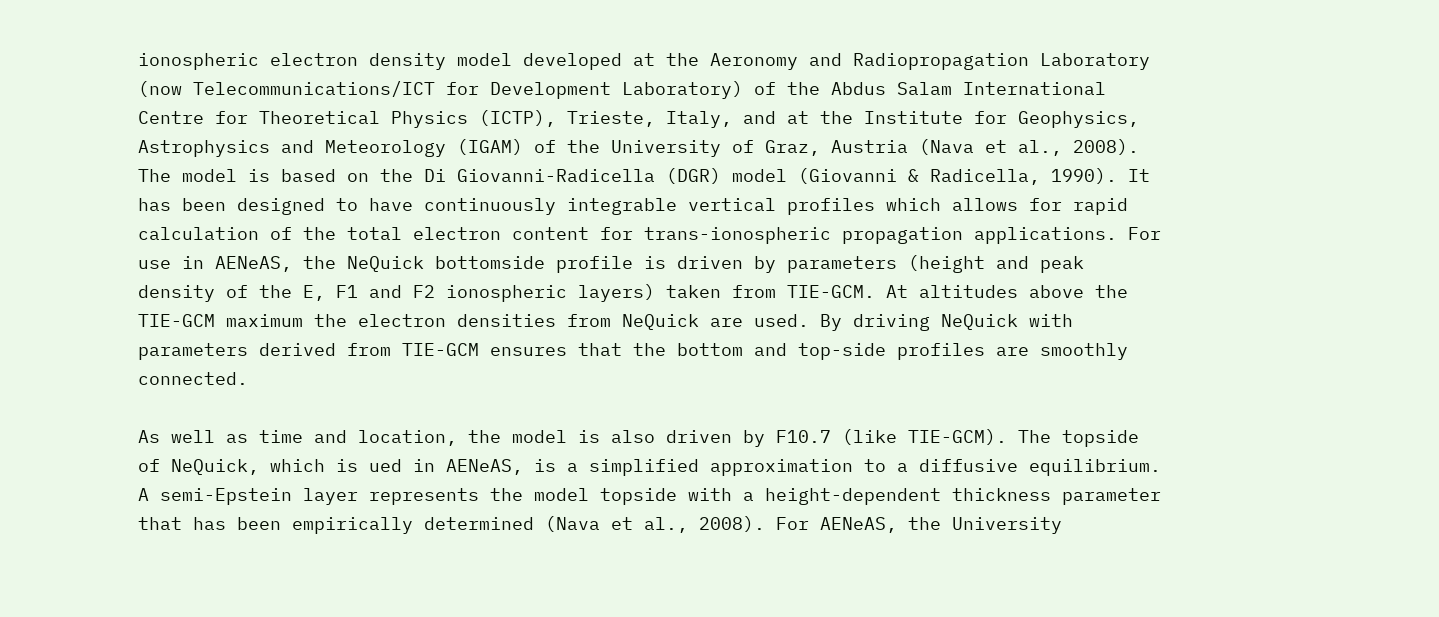ionospheric electron density model developed at the Aeronomy and Radiopropagation Laboratory (now Telecommunications/ICT for Development Laboratory) of the Abdus Salam International Centre for Theoretical Physics (ICTP), Trieste, Italy, and at the Institute for Geophysics, Astrophysics and Meteorology (IGAM) of the University of Graz, Austria (Nava et al., 2008). The model is based on the Di Giovanni-Radicella (DGR) model (Giovanni & Radicella, 1990). It has been designed to have continuously integrable vertical profiles which allows for rapid calculation of the total electron content for trans-ionospheric propagation applications. For use in AENeAS, the NeQuick bottomside profile is driven by parameters (height and peak density of the E, F1 and F2 ionospheric layers) taken from TIE-GCM. At altitudes above the TIE-GCM maximum the electron densities from NeQuick are used. By driving NeQuick with parameters derived from TIE-GCM ensures that the bottom and top-side profiles are smoothly connected.

As well as time and location, the model is also driven by F10.7 (like TIE-GCM). The topside of NeQuick, which is ued in AENeAS, is a simplified approximation to a diffusive equilibrium. A semi-Epstein layer represents the model topside with a height-dependent thickness parameter that has been empirically determined (Nava et al., 2008). For AENeAS, the University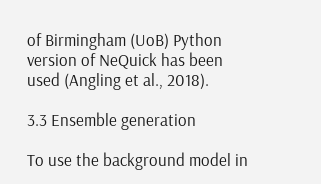of Birmingham (UoB) Python version of NeQuick has been used (Angling et al., 2018).

3.3 Ensemble generation

To use the background model in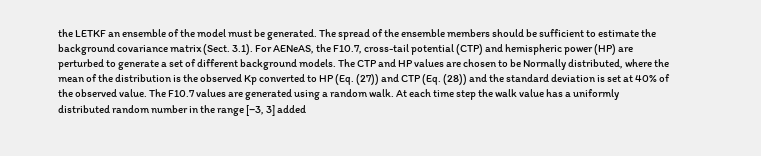the LETKF an ensemble of the model must be generated. The spread of the ensemble members should be sufficient to estimate the background covariance matrix (Sect. 3.1). For AENeAS, the F10.7, cross-tail potential (CTP) and hemispheric power (HP) are perturbed to generate a set of different background models. The CTP and HP values are chosen to be Normally distributed, where the mean of the distribution is the observed Kp converted to HP (Eq. (27)) and CTP (Eq. (28)) and the standard deviation is set at 40% of the observed value. The F10.7 values are generated using a random walk. At each time step the walk value has a uniformly distributed random number in the range [−3, 3] added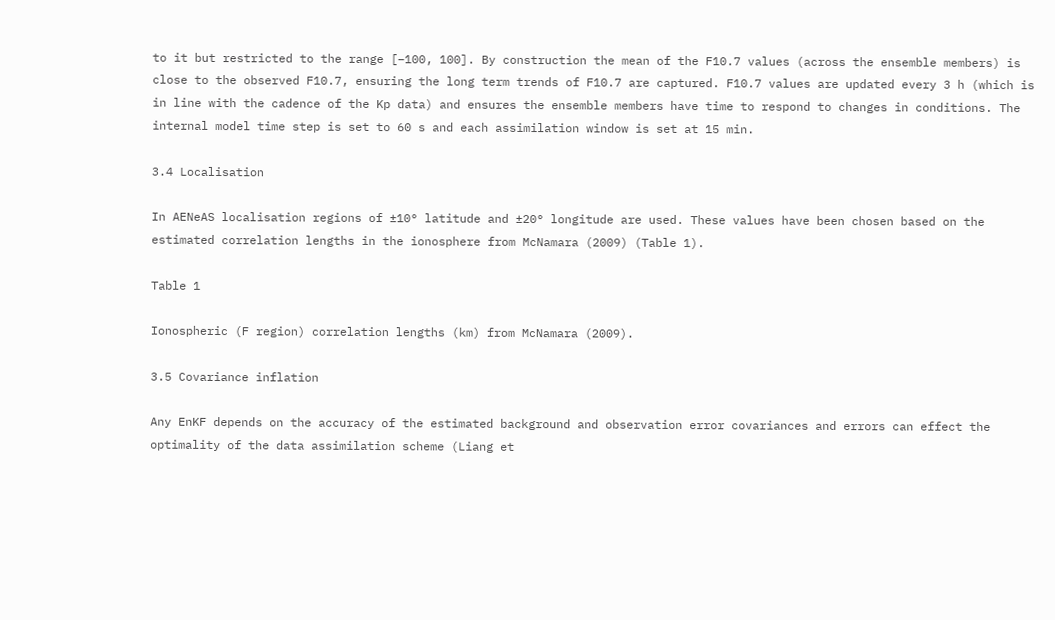to it but restricted to the range [−100, 100]. By construction the mean of the F10.7 values (across the ensemble members) is close to the observed F10.7, ensuring the long term trends of F10.7 are captured. F10.7 values are updated every 3 h (which is in line with the cadence of the Kp data) and ensures the ensemble members have time to respond to changes in conditions. The internal model time step is set to 60 s and each assimilation window is set at 15 min.

3.4 Localisation

In AENeAS localisation regions of ±10° latitude and ±20° longitude are used. These values have been chosen based on the estimated correlation lengths in the ionosphere from McNamara (2009) (Table 1).

Table 1

Ionospheric (F region) correlation lengths (km) from McNamara (2009).

3.5 Covariance inflation

Any EnKF depends on the accuracy of the estimated background and observation error covariances and errors can effect the optimality of the data assimilation scheme (Liang et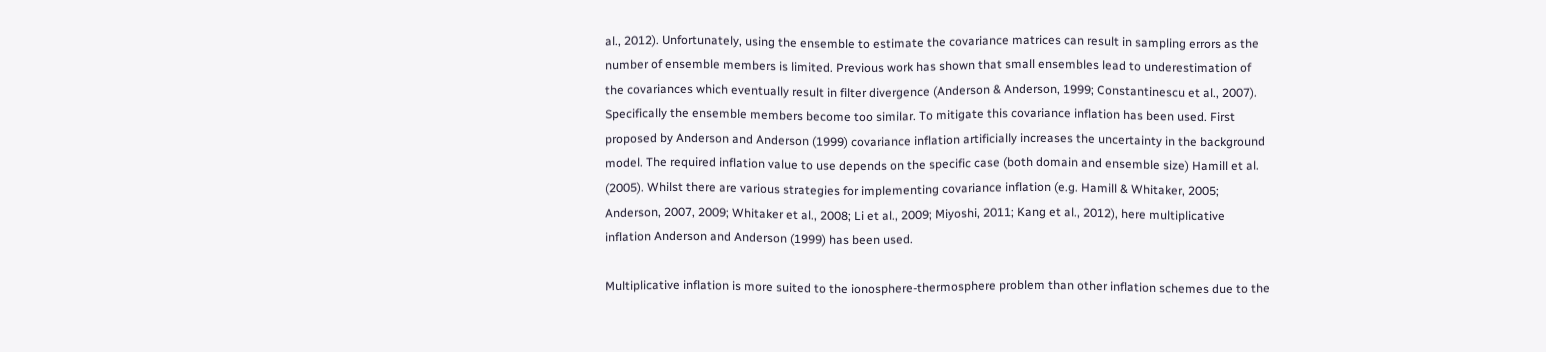al., 2012). Unfortunately, using the ensemble to estimate the covariance matrices can result in sampling errors as the number of ensemble members is limited. Previous work has shown that small ensembles lead to underestimation of the covariances which eventually result in filter divergence (Anderson & Anderson, 1999; Constantinescu et al., 2007). Specifically the ensemble members become too similar. To mitigate this covariance inflation has been used. First proposed by Anderson and Anderson (1999) covariance inflation artificially increases the uncertainty in the background model. The required inflation value to use depends on the specific case (both domain and ensemble size) Hamill et al. (2005). Whilst there are various strategies for implementing covariance inflation (e.g. Hamill & Whitaker, 2005; Anderson, 2007, 2009; Whitaker et al., 2008; Li et al., 2009; Miyoshi, 2011; Kang et al., 2012), here multiplicative inflation Anderson and Anderson (1999) has been used.

Multiplicative inflation is more suited to the ionosphere-thermosphere problem than other inflation schemes due to the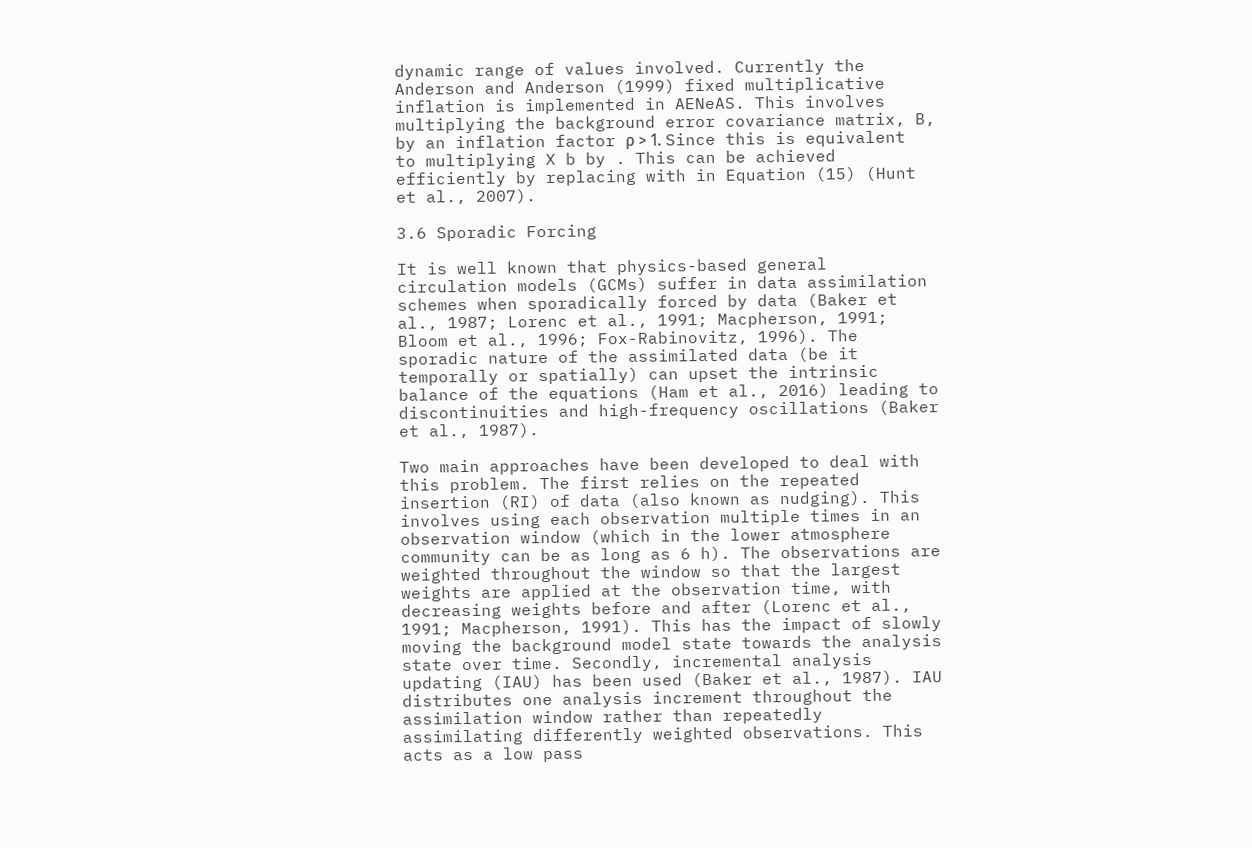dynamic range of values involved. Currently the Anderson and Anderson (1999) fixed multiplicative inflation is implemented in AENeAS. This involves multiplying the background error covariance matrix, B, by an inflation factor ρ > 1. Since this is equivalent to multiplying X b by . This can be achieved efficiently by replacing with in Equation (15) (Hunt et al., 2007).

3.6 Sporadic Forcing

It is well known that physics-based general circulation models (GCMs) suffer in data assimilation schemes when sporadically forced by data (Baker et al., 1987; Lorenc et al., 1991; Macpherson, 1991; Bloom et al., 1996; Fox-Rabinovitz, 1996). The sporadic nature of the assimilated data (be it temporally or spatially) can upset the intrinsic balance of the equations (Ham et al., 2016) leading to discontinuities and high-frequency oscillations (Baker et al., 1987).

Two main approaches have been developed to deal with this problem. The first relies on the repeated insertion (RI) of data (also known as nudging). This involves using each observation multiple times in an observation window (which in the lower atmosphere community can be as long as 6 h). The observations are weighted throughout the window so that the largest weights are applied at the observation time, with decreasing weights before and after (Lorenc et al., 1991; Macpherson, 1991). This has the impact of slowly moving the background model state towards the analysis state over time. Secondly, incremental analysis updating (IAU) has been used (Baker et al., 1987). IAU distributes one analysis increment throughout the assimilation window rather than repeatedly assimilating differently weighted observations. This acts as a low pass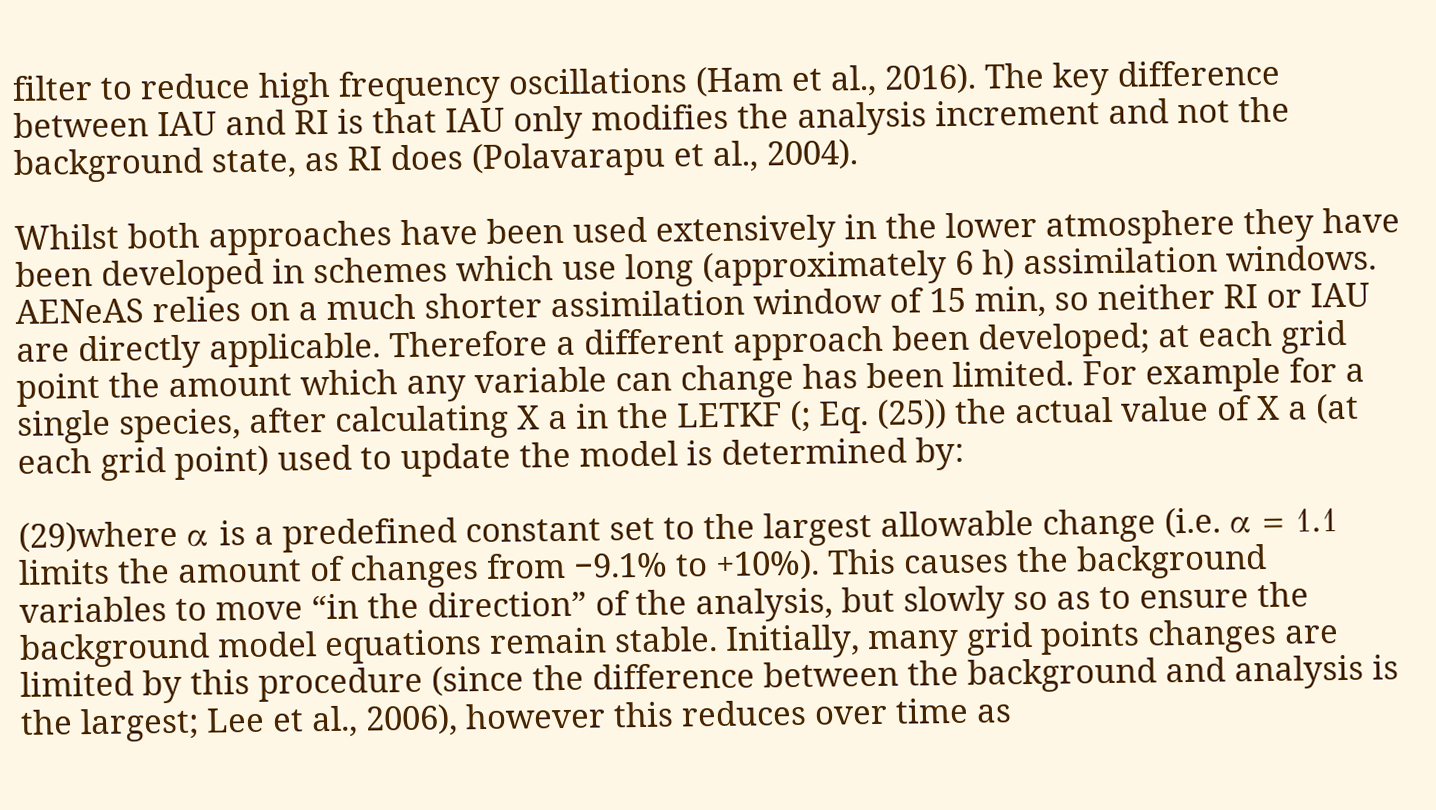filter to reduce high frequency oscillations (Ham et al., 2016). The key difference between IAU and RI is that IAU only modifies the analysis increment and not the background state, as RI does (Polavarapu et al., 2004).

Whilst both approaches have been used extensively in the lower atmosphere they have been developed in schemes which use long (approximately 6 h) assimilation windows. AENeAS relies on a much shorter assimilation window of 15 min, so neither RI or IAU are directly applicable. Therefore a different approach been developed; at each grid point the amount which any variable can change has been limited. For example for a single species, after calculating X a in the LETKF (; Eq. (25)) the actual value of X a (at each grid point) used to update the model is determined by:

(29)where α is a predefined constant set to the largest allowable change (i.e. α = 1.1 limits the amount of changes from −9.1% to +10%). This causes the background variables to move “in the direction” of the analysis, but slowly so as to ensure the background model equations remain stable. Initially, many grid points changes are limited by this procedure (since the difference between the background and analysis is the largest; Lee et al., 2006), however this reduces over time as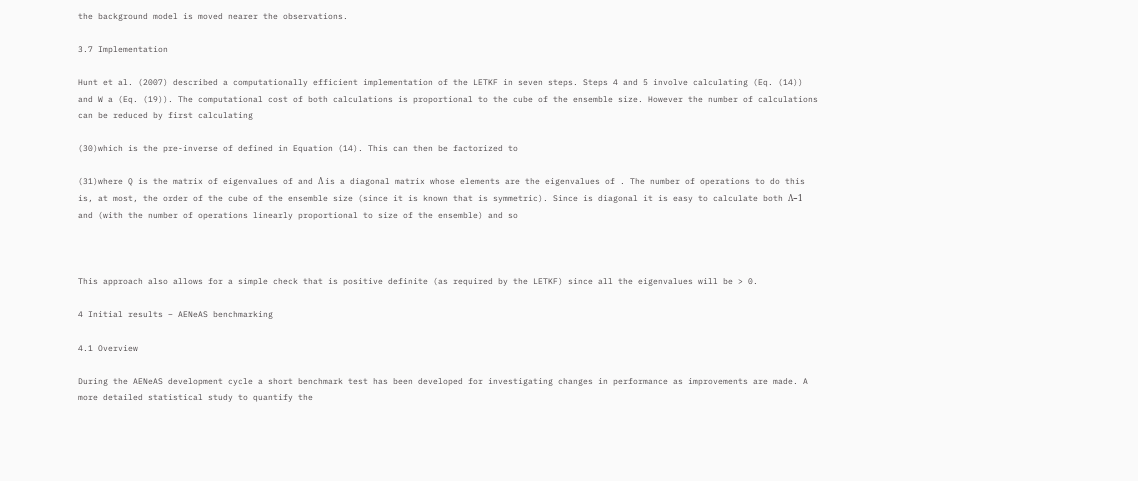the background model is moved nearer the observations.

3.7 Implementation

Hunt et al. (2007) described a computationally efficient implementation of the LETKF in seven steps. Steps 4 and 5 involve calculating (Eq. (14)) and W a (Eq. (19)). The computational cost of both calculations is proportional to the cube of the ensemble size. However the number of calculations can be reduced by first calculating

(30)which is the pre-inverse of defined in Equation (14). This can then be factorized to

(31)where Q is the matrix of eigenvalues of and Λ is a diagonal matrix whose elements are the eigenvalues of . The number of operations to do this is, at most, the order of the cube of the ensemble size (since it is known that is symmetric). Since is diagonal it is easy to calculate both Λ−1 and (with the number of operations linearly proportional to size of the ensemble) and so



This approach also allows for a simple check that is positive definite (as required by the LETKF) since all the eigenvalues will be > 0.

4 Initial results – AENeAS benchmarking

4.1 Overview

During the AENeAS development cycle a short benchmark test has been developed for investigating changes in performance as improvements are made. A more detailed statistical study to quantify the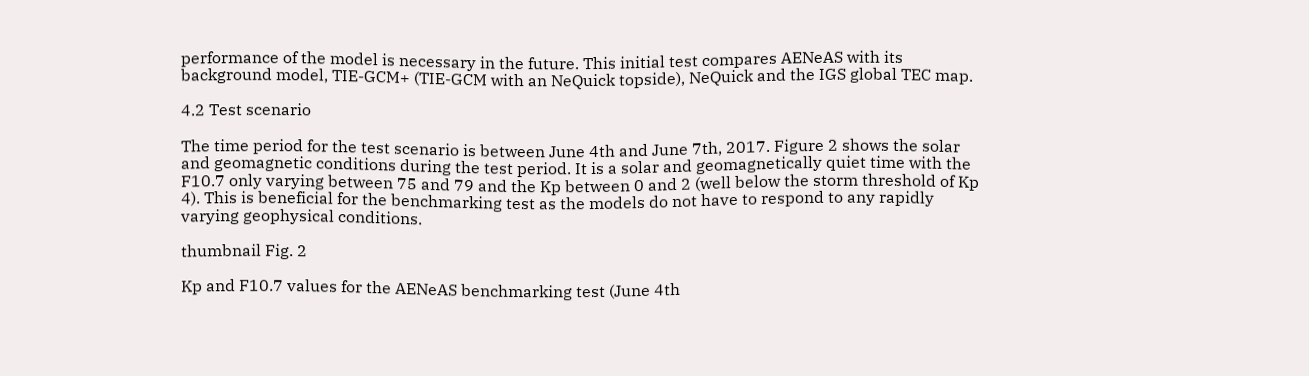performance of the model is necessary in the future. This initial test compares AENeAS with its background model, TIE-GCM+ (TIE-GCM with an NeQuick topside), NeQuick and the IGS global TEC map.

4.2 Test scenario

The time period for the test scenario is between June 4th and June 7th, 2017. Figure 2 shows the solar and geomagnetic conditions during the test period. It is a solar and geomagnetically quiet time with the F10.7 only varying between 75 and 79 and the Kp between 0 and 2 (well below the storm threshold of Kp 4). This is beneficial for the benchmarking test as the models do not have to respond to any rapidly varying geophysical conditions.

thumbnail Fig. 2

Kp and F10.7 values for the AENeAS benchmarking test (June 4th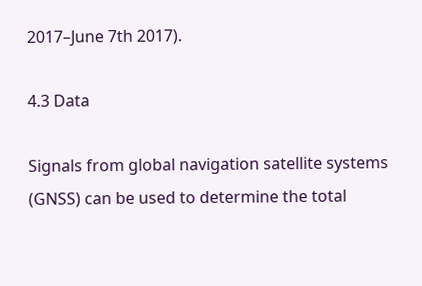2017–June 7th 2017).

4.3 Data

Signals from global navigation satellite systems (GNSS) can be used to determine the total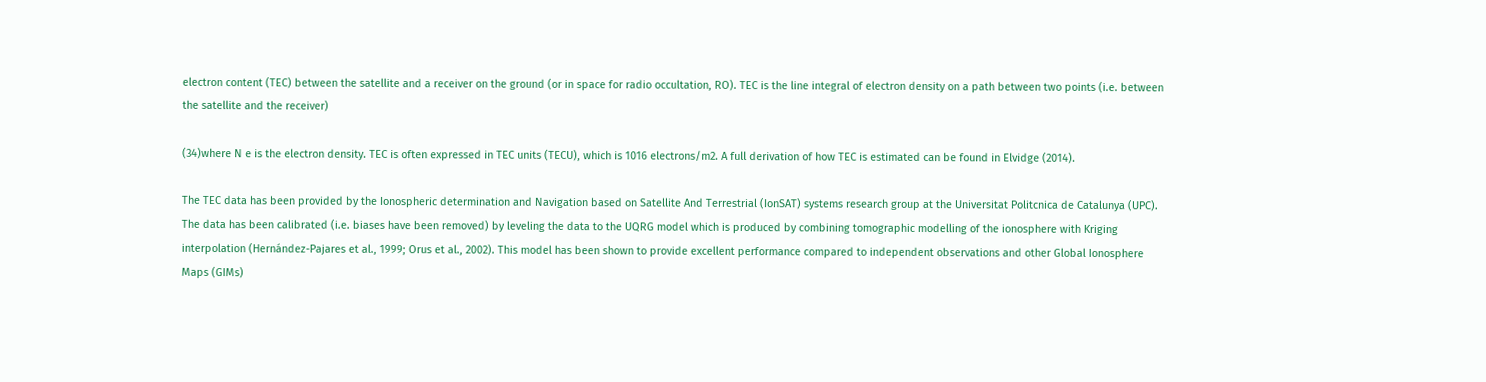electron content (TEC) between the satellite and a receiver on the ground (or in space for radio occultation, RO). TEC is the line integral of electron density on a path between two points (i.e. between the satellite and the receiver)

(34)where N e is the electron density. TEC is often expressed in TEC units (TECU), which is 1016 electrons/m2. A full derivation of how TEC is estimated can be found in Elvidge (2014).

The TEC data has been provided by the Ionospheric determination and Navigation based on Satellite And Terrestrial (IonSAT) systems research group at the Universitat Politcnica de Catalunya (UPC). The data has been calibrated (i.e. biases have been removed) by leveling the data to the UQRG model which is produced by combining tomographic modelling of the ionosphere with Kriging interpolation (Hernández-Pajares et al., 1999; Orus et al., 2002). This model has been shown to provide excellent performance compared to independent observations and other Global Ionosphere Maps (GIMs)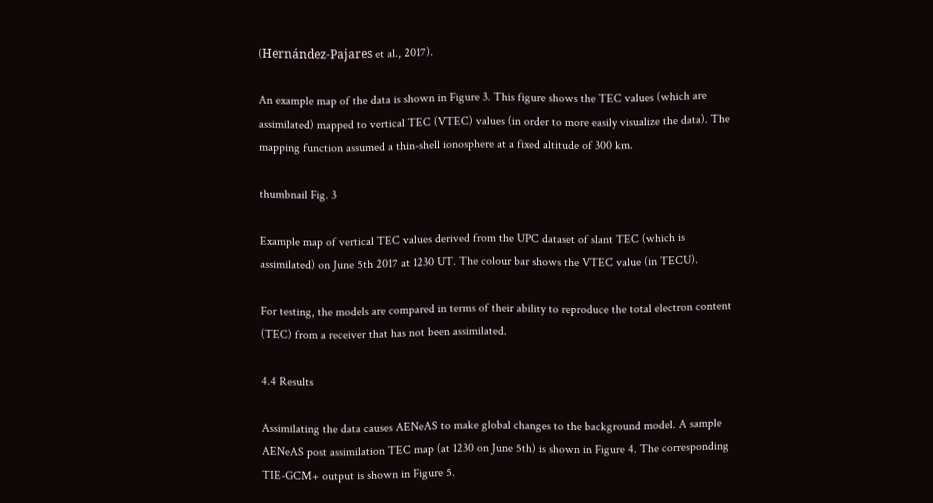(Hernández-Pajares et al., 2017).

An example map of the data is shown in Figure 3. This figure shows the TEC values (which are assimilated) mapped to vertical TEC (VTEC) values (in order to more easily visualize the data). The mapping function assumed a thin-shell ionosphere at a fixed altitude of 300 km.

thumbnail Fig. 3

Example map of vertical TEC values derived from the UPC dataset of slant TEC (which is assimilated) on June 5th 2017 at 1230 UT. The colour bar shows the VTEC value (in TECU).

For testing, the models are compared in terms of their ability to reproduce the total electron content (TEC) from a receiver that has not been assimilated.

4.4 Results

Assimilating the data causes AENeAS to make global changes to the background model. A sample AENeAS post assimilation TEC map (at 1230 on June 5th) is shown in Figure 4. The corresponding TIE-GCM+ output is shown in Figure 5.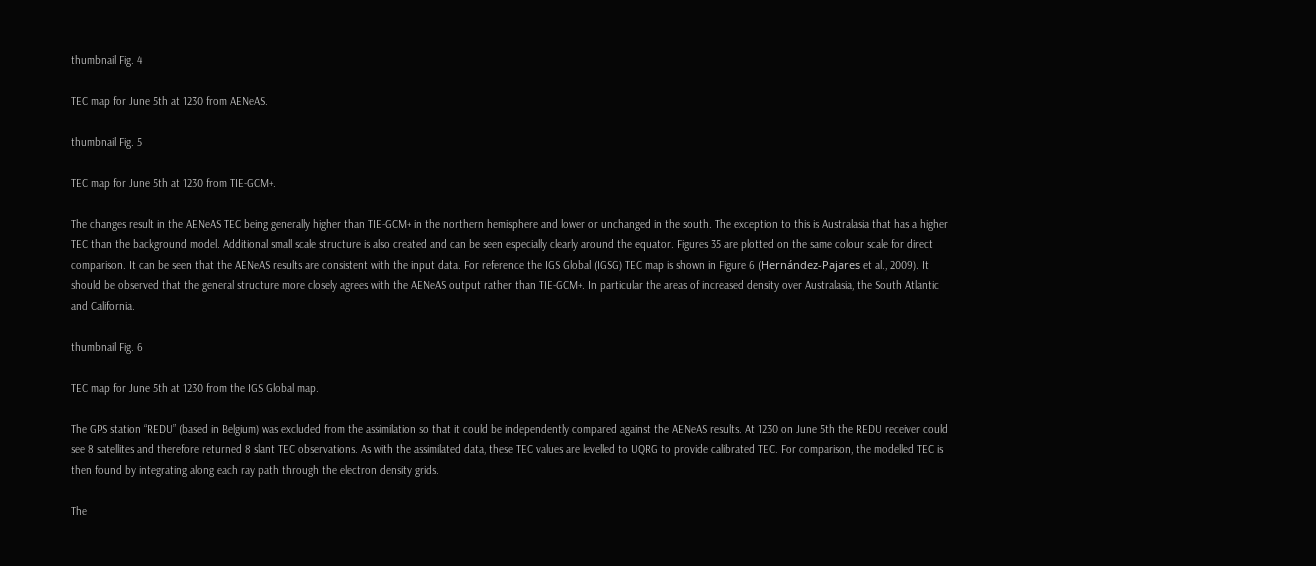thumbnail Fig. 4

TEC map for June 5th at 1230 from AENeAS.

thumbnail Fig. 5

TEC map for June 5th at 1230 from TIE-GCM+.

The changes result in the AENeAS TEC being generally higher than TIE-GCM+ in the northern hemisphere and lower or unchanged in the south. The exception to this is Australasia that has a higher TEC than the background model. Additional small scale structure is also created and can be seen especially clearly around the equator. Figures 35 are plotted on the same colour scale for direct comparison. It can be seen that the AENeAS results are consistent with the input data. For reference the IGS Global (IGSG) TEC map is shown in Figure 6 (Hernández-Pajares et al., 2009). It should be observed that the general structure more closely agrees with the AENeAS output rather than TIE-GCM+. In particular the areas of increased density over Australasia, the South Atlantic and California.

thumbnail Fig. 6

TEC map for June 5th at 1230 from the IGS Global map.

The GPS station “REDU” (based in Belgium) was excluded from the assimilation so that it could be independently compared against the AENeAS results. At 1230 on June 5th the REDU receiver could see 8 satellites and therefore returned 8 slant TEC observations. As with the assimilated data, these TEC values are levelled to UQRG to provide calibrated TEC. For comparison, the modelled TEC is then found by integrating along each ray path through the electron density grids.

The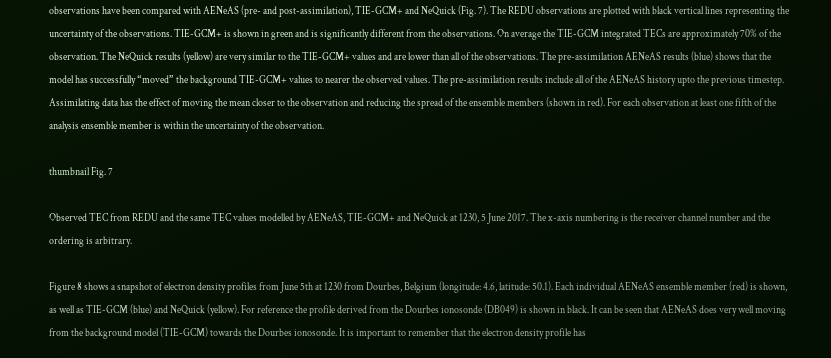observations have been compared with AENeAS (pre- and post-assimilation), TIE-GCM+ and NeQuick (Fig. 7). The REDU observations are plotted with black vertical lines representing the uncertainty of the observations. TIE-GCM+ is shown in green and is significantly different from the observations. On average the TIE-GCM integrated TECs are approximately 70% of the observation. The NeQuick results (yellow) are very similar to the TIE-GCM+ values and are lower than all of the observations. The pre-assimilation AENeAS results (blue) shows that the model has successfully “moved” the background TIE-GCM+ values to nearer the observed values. The pre-assimilation results include all of the AENeAS history upto the previous timestep. Assimilating data has the effect of moving the mean closer to the observation and reducing the spread of the ensemble members (shown in red). For each observation at least one fifth of the analysis ensemble member is within the uncertainty of the observation.

thumbnail Fig. 7

Observed TEC from REDU and the same TEC values modelled by AENeAS, TIE-GCM+ and NeQuick at 1230, 5 June 2017. The x-axis numbering is the receiver channel number and the ordering is arbitrary.

Figure 8 shows a snapshot of electron density profiles from June 5th at 1230 from Dourbes, Belgium (longitude: 4.6, latitude: 50.1). Each individual AENeAS ensemble member (red) is shown, as well as TIE-GCM (blue) and NeQuick (yellow). For reference the profile derived from the Dourbes ionosonde (DB049) is shown in black. It can be seen that AENeAS does very well moving from the background model (TIE-GCM) towards the Dourbes ionosonde. It is important to remember that the electron density profile has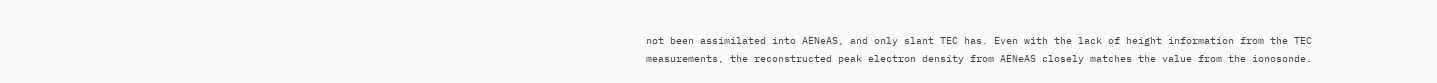not been assimilated into AENeAS, and only slant TEC has. Even with the lack of height information from the TEC measurements, the reconstructed peak electron density from AENeAS closely matches the value from the ionosonde.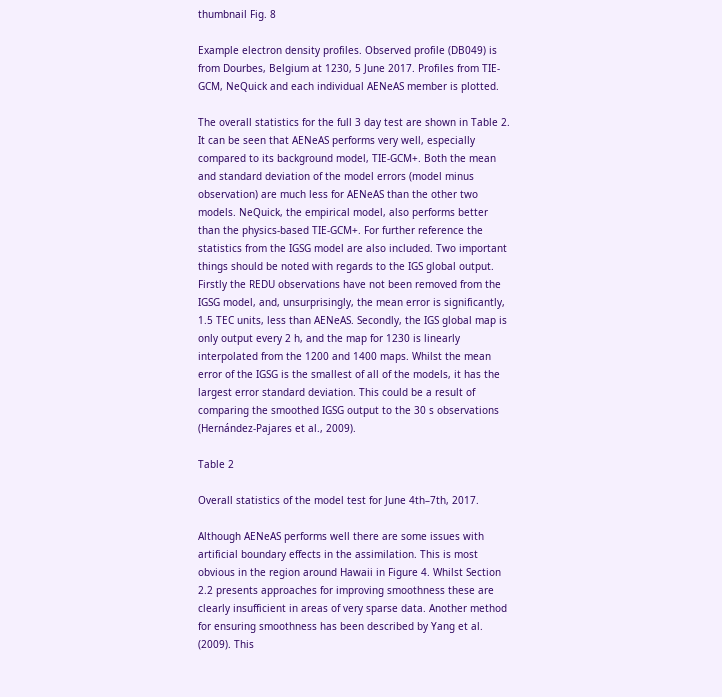thumbnail Fig. 8

Example electron density profiles. Observed profile (DB049) is from Dourbes, Belgium at 1230, 5 June 2017. Profiles from TIE-GCM, NeQuick and each individual AENeAS member is plotted.

The overall statistics for the full 3 day test are shown in Table 2. It can be seen that AENeAS performs very well, especially compared to its background model, TIE-GCM+. Both the mean and standard deviation of the model errors (model minus observation) are much less for AENeAS than the other two models. NeQuick, the empirical model, also performs better than the physics-based TIE-GCM+. For further reference the statistics from the IGSG model are also included. Two important things should be noted with regards to the IGS global output. Firstly the REDU observations have not been removed from the IGSG model, and, unsurprisingly, the mean error is significantly, 1.5 TEC units, less than AENeAS. Secondly, the IGS global map is only output every 2 h, and the map for 1230 is linearly interpolated from the 1200 and 1400 maps. Whilst the mean error of the IGSG is the smallest of all of the models, it has the largest error standard deviation. This could be a result of comparing the smoothed IGSG output to the 30 s observations (Hernández-Pajares et al., 2009).

Table 2

Overall statistics of the model test for June 4th–7th, 2017.

Although AENeAS performs well there are some issues with artificial boundary effects in the assimilation. This is most obvious in the region around Hawaii in Figure 4. Whilst Section 2.2 presents approaches for improving smoothness these are clearly insufficient in areas of very sparse data. Another method for ensuring smoothness has been described by Yang et al. (2009). This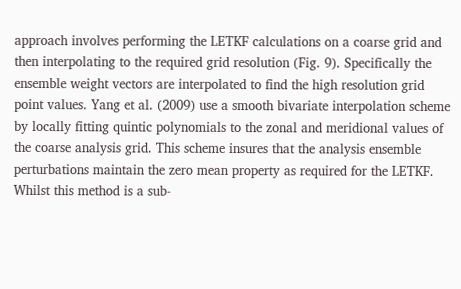approach involves performing the LETKF calculations on a coarse grid and then interpolating to the required grid resolution (Fig. 9). Specifically the ensemble weight vectors are interpolated to find the high resolution grid point values. Yang et al. (2009) use a smooth bivariate interpolation scheme by locally fitting quintic polynomials to the zonal and meridional values of the coarse analysis grid. This scheme insures that the analysis ensemble perturbations maintain the zero mean property as required for the LETKF. Whilst this method is a sub-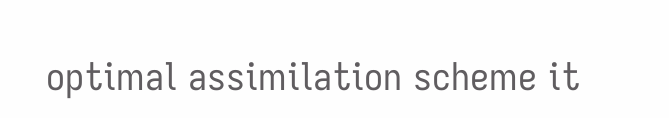optimal assimilation scheme it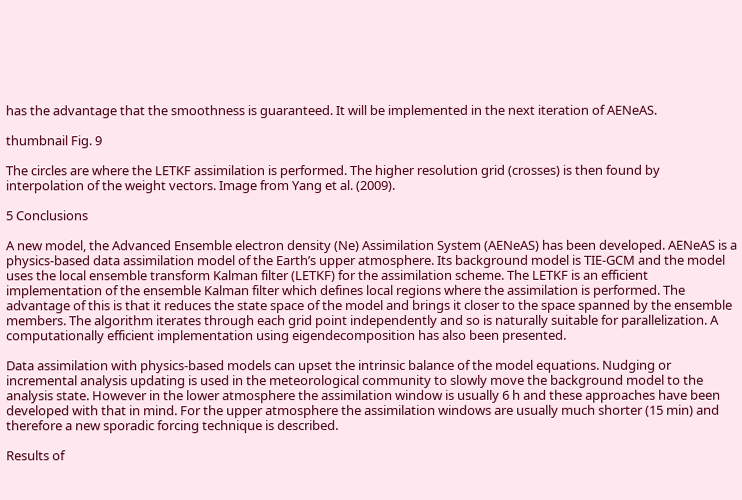has the advantage that the smoothness is guaranteed. It will be implemented in the next iteration of AENeAS.

thumbnail Fig. 9

The circles are where the LETKF assimilation is performed. The higher resolution grid (crosses) is then found by interpolation of the weight vectors. Image from Yang et al. (2009).

5 Conclusions

A new model, the Advanced Ensemble electron density (Ne) Assimilation System (AENeAS) has been developed. AENeAS is a physics-based data assimilation model of the Earth’s upper atmosphere. Its background model is TIE-GCM and the model uses the local ensemble transform Kalman filter (LETKF) for the assimilation scheme. The LETKF is an efficient implementation of the ensemble Kalman filter which defines local regions where the assimilation is performed. The advantage of this is that it reduces the state space of the model and brings it closer to the space spanned by the ensemble members. The algorithm iterates through each grid point independently and so is naturally suitable for parallelization. A computationally efficient implementation using eigendecomposition has also been presented.

Data assimilation with physics-based models can upset the intrinsic balance of the model equations. Nudging or incremental analysis updating is used in the meteorological community to slowly move the background model to the analysis state. However in the lower atmosphere the assimilation window is usually 6 h and these approaches have been developed with that in mind. For the upper atmosphere the assimilation windows are usually much shorter (15 min) and therefore a new sporadic forcing technique is described.

Results of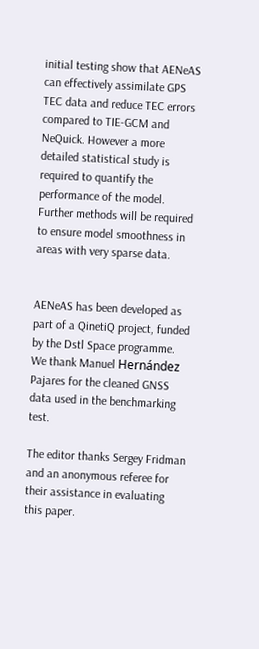initial testing show that AENeAS can effectively assimilate GPS TEC data and reduce TEC errors compared to TIE-GCM and NeQuick. However a more detailed statistical study is required to quantify the performance of the model. Further methods will be required to ensure model smoothness in areas with very sparse data.


AENeAS has been developed as part of a QinetiQ project, funded by the Dstl Space programme. We thank Manuel Hernández Pajares for the cleaned GNSS data used in the benchmarking test.

The editor thanks Sergey Fridman and an anonymous referee for their assistance in evaluating this paper.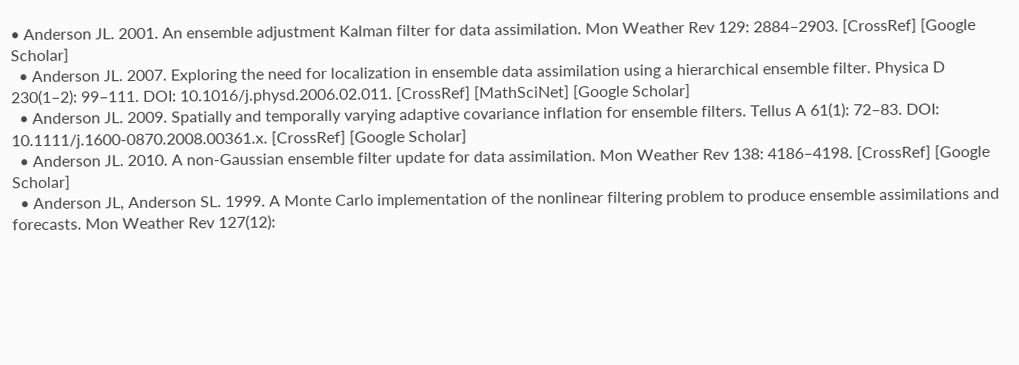• Anderson JL. 2001. An ensemble adjustment Kalman filter for data assimilation. Mon Weather Rev 129: 2884–2903. [CrossRef] [Google Scholar]
  • Anderson JL. 2007. Exploring the need for localization in ensemble data assimilation using a hierarchical ensemble filter. Physica D 230(1–2): 99–111. DOI: 10.1016/j.physd.2006.02.011. [CrossRef] [MathSciNet] [Google Scholar]
  • Anderson JL. 2009. Spatially and temporally varying adaptive covariance inflation for ensemble filters. Tellus A 61(1): 72–83. DOI: 10.1111/j.1600-0870.2008.00361.x. [CrossRef] [Google Scholar]
  • Anderson JL. 2010. A non-Gaussian ensemble filter update for data assimilation. Mon Weather Rev 138: 4186–4198. [CrossRef] [Google Scholar]
  • Anderson JL, Anderson SL. 1999. A Monte Carlo implementation of the nonlinear filtering problem to produce ensemble assimilations and forecasts. Mon Weather Rev 127(12):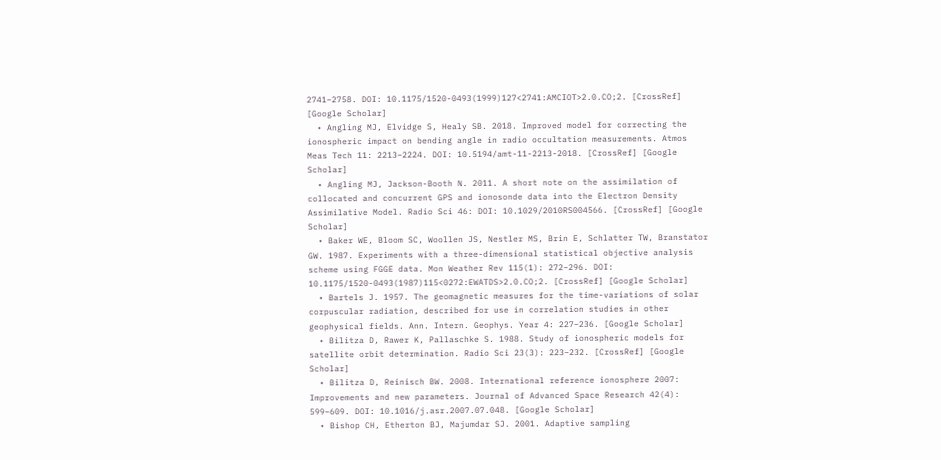2741–2758. DOI: 10.1175/1520-0493(1999)127<2741:AMCIOT>2.0.CO;2. [CrossRef] [Google Scholar]
  • Angling MJ, Elvidge S, Healy SB. 2018. Improved model for correcting the ionospheric impact on bending angle in radio occultation measurements. Atmos Meas Tech 11: 2213–2224. DOI: 10.5194/amt-11-2213-2018. [CrossRef] [Google Scholar]
  • Angling MJ, Jackson-Booth N. 2011. A short note on the assimilation of collocated and concurrent GPS and ionosonde data into the Electron Density Assimilative Model. Radio Sci 46: DOI: 10.1029/2010RS004566. [CrossRef] [Google Scholar]
  • Baker WE, Bloom SC, Woollen JS, Nestler MS, Brin E, Schlatter TW, Branstator GW. 1987. Experiments with a three-dimensional statistical objective analysis scheme using FGGE data. Mon Weather Rev 115(1): 272–296. DOI: 10.1175/1520-0493(1987)115<0272:EWATDS>2.0.CO;2. [CrossRef] [Google Scholar]
  • Bartels J. 1957. The geomagnetic measures for the time-variations of solar corpuscular radiation, described for use in correlation studies in other geophysical fields. Ann. Intern. Geophys. Year 4: 227–236. [Google Scholar]
  • Bilitza D, Rawer K, Pallaschke S. 1988. Study of ionospheric models for satellite orbit determination. Radio Sci 23(3): 223–232. [CrossRef] [Google Scholar]
  • Bilitza D, Reinisch BW. 2008. International reference ionosphere 2007: Improvements and new parameters. Journal of Advanced Space Research 42(4): 599–609. DOI: 10.1016/j.asr.2007.07.048. [Google Scholar]
  • Bishop CH, Etherton BJ, Majumdar SJ. 2001. Adaptive sampling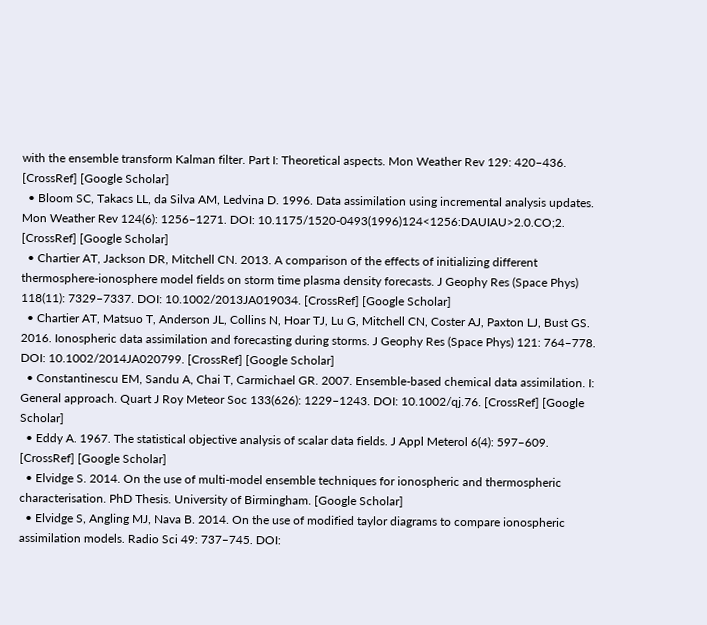with the ensemble transform Kalman filter. Part I: Theoretical aspects. Mon Weather Rev 129: 420–436. [CrossRef] [Google Scholar]
  • Bloom SC, Takacs LL, da Silva AM, Ledvina D. 1996. Data assimilation using incremental analysis updates. Mon Weather Rev 124(6): 1256–1271. DOI: 10.1175/1520-0493(1996)124<1256:DAUIAU>2.0.CO;2. [CrossRef] [Google Scholar]
  • Chartier AT, Jackson DR, Mitchell CN. 2013. A comparison of the effects of initializing different thermosphere-ionosphere model fields on storm time plasma density forecasts. J Geophy Res (Space Phys) 118(11): 7329–7337. DOI: 10.1002/2013JA019034. [CrossRef] [Google Scholar]
  • Chartier AT, Matsuo T, Anderson JL, Collins N, Hoar TJ, Lu G, Mitchell CN, Coster AJ, Paxton LJ, Bust GS. 2016. Ionospheric data assimilation and forecasting during storms. J Geophy Res (Space Phys) 121: 764–778. DOI: 10.1002/2014JA020799. [CrossRef] [Google Scholar]
  • Constantinescu EM, Sandu A, Chai T, Carmichael GR. 2007. Ensemble-based chemical data assimilation. I: General approach. Quart J Roy Meteor Soc 133(626): 1229–1243. DOI: 10.1002/qj.76. [CrossRef] [Google Scholar]
  • Eddy A. 1967. The statistical objective analysis of scalar data fields. J Appl Meterol 6(4): 597–609. [CrossRef] [Google Scholar]
  • Elvidge S. 2014. On the use of multi-model ensemble techniques for ionospheric and thermospheric characterisation. PhD Thesis. University of Birmingham. [Google Scholar]
  • Elvidge S, Angling MJ, Nava B. 2014. On the use of modified taylor diagrams to compare ionospheric assimilation models. Radio Sci 49: 737–745. DOI: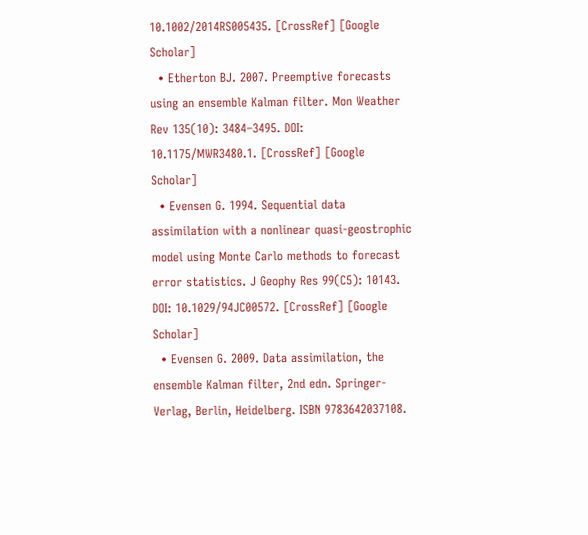10.1002/2014RS005435. [CrossRef] [Google Scholar]
  • Etherton BJ. 2007. Preemptive forecasts using an ensemble Kalman filter. Mon Weather Rev 135(10): 3484–3495. DOI: 10.1175/MWR3480.1. [CrossRef] [Google Scholar]
  • Evensen G. 1994. Sequential data assimilation with a nonlinear quasi-geostrophic model using Monte Carlo methods to forecast error statistics. J Geophy Res 99(C5): 10143. DOI: 10.1029/94JC00572. [CrossRef] [Google Scholar]
  • Evensen G. 2009. Data assimilation, the ensemble Kalman filter, 2nd edn. Springer-Verlag, Berlin, Heidelberg. ISBN 9783642037108.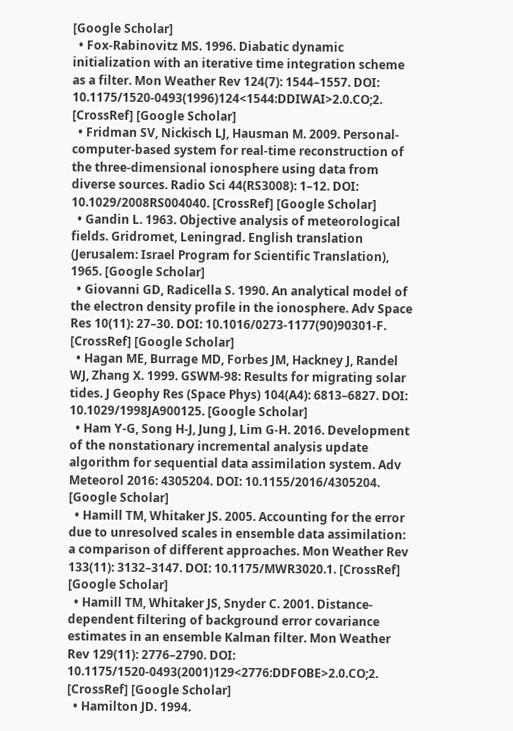[Google Scholar]
  • Fox-Rabinovitz MS. 1996. Diabatic dynamic initialization with an iterative time integration scheme as a filter. Mon Weather Rev 124(7): 1544–1557. DOI: 10.1175/1520-0493(1996)124<1544:DDIWAI>2.0.CO;2. [CrossRef] [Google Scholar]
  • Fridman SV, Nickisch LJ, Hausman M. 2009. Personal-computer-based system for real-time reconstruction of the three-dimensional ionosphere using data from diverse sources. Radio Sci 44(RS3008): 1–12. DOI: 10.1029/2008RS004040. [CrossRef] [Google Scholar]
  • Gandin L. 1963. Objective analysis of meteorological fields. Gridromet, Leningrad. English translation (Jerusalem: Israel Program for Scientific Translation), 1965. [Google Scholar]
  • Giovanni GD, Radicella S. 1990. An analytical model of the electron density profile in the ionosphere. Adv Space Res 10(11): 27–30. DOI: 10.1016/0273-1177(90)90301-F. [CrossRef] [Google Scholar]
  • Hagan ME, Burrage MD, Forbes JM, Hackney J, Randel WJ, Zhang X. 1999. GSWM-98: Results for migrating solar tides. J Geophy Res (Space Phys) 104(A4): 6813–6827. DOI: 10.1029/1998JA900125. [Google Scholar]
  • Ham Y-G, Song H-J, Jung J, Lim G-H. 2016. Development of the nonstationary incremental analysis update algorithm for sequential data assimilation system. Adv Meteorol 2016: 4305204. DOI: 10.1155/2016/4305204. [Google Scholar]
  • Hamill TM, Whitaker JS. 2005. Accounting for the error due to unresolved scales in ensemble data assimilation: a comparison of different approaches. Mon Weather Rev 133(11): 3132–3147. DOI: 10.1175/MWR3020.1. [CrossRef] [Google Scholar]
  • Hamill TM, Whitaker JS, Snyder C. 2001. Distance-dependent filtering of background error covariance estimates in an ensemble Kalman filter. Mon Weather Rev 129(11): 2776–2790. DOI: 10.1175/1520-0493(2001)129<2776:DDFOBE>2.0.CO;2. [CrossRef] [Google Scholar]
  • Hamilton JD. 1994.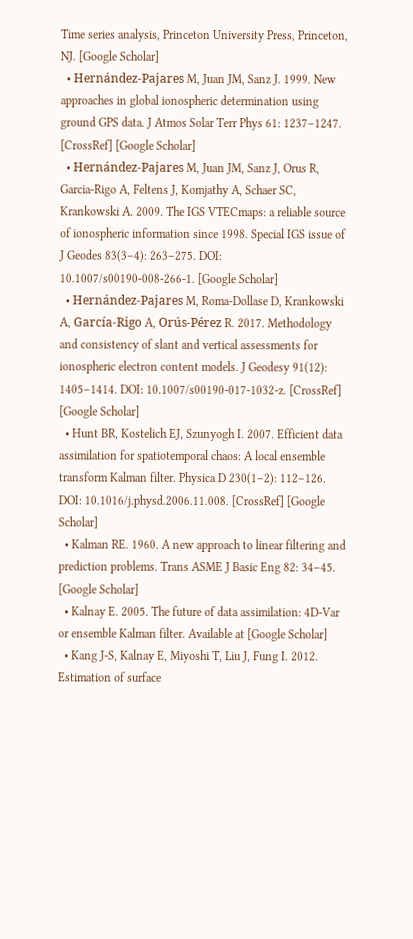Time series analysis, Princeton University Press, Princeton, NJ. [Google Scholar]
  • Hernández-Pajares M, Juan JM, Sanz J. 1999. New approaches in global ionospheric determination using ground GPS data. J Atmos Solar Terr Phys 61: 1237–1247. [CrossRef] [Google Scholar]
  • Hernández-Pajares M, Juan JM, Sanz J, Orus R, Garcia-Rigo A, Feltens J, Komjathy A, Schaer SC, Krankowski A. 2009. The IGS VTECmaps: a reliable source of ionospheric information since 1998. Special IGS issue of J Geodes 83(3–4): 263–275. DOI: 10.1007/s00190-008-266-1. [Google Scholar]
  • Hernández-Pajares M, Roma-Dollase D, Krankowski A, García-Rigo A, Orús-Pérez R. 2017. Methodology and consistency of slant and vertical assessments for ionospheric electron content models. J Geodesy 91(12): 1405–1414. DOI: 10.1007/s00190-017-1032-z. [CrossRef] [Google Scholar]
  • Hunt BR, Kostelich EJ, Szunyogh I. 2007. Efficient data assimilation for spatiotemporal chaos: A local ensemble transform Kalman filter. Physica D 230(1–2): 112–126. DOI: 10.1016/j.physd.2006.11.008. [CrossRef] [Google Scholar]
  • Kalman RE. 1960. A new approach to linear filtering and prediction problems. Trans ASME J Basic Eng 82: 34–45. [Google Scholar]
  • Kalnay E. 2005. The future of data assimilation: 4D-Var or ensemble Kalman filter. Available at [Google Scholar]
  • Kang J-S, Kalnay E, Miyoshi T, Liu J, Fung I. 2012. Estimation of surface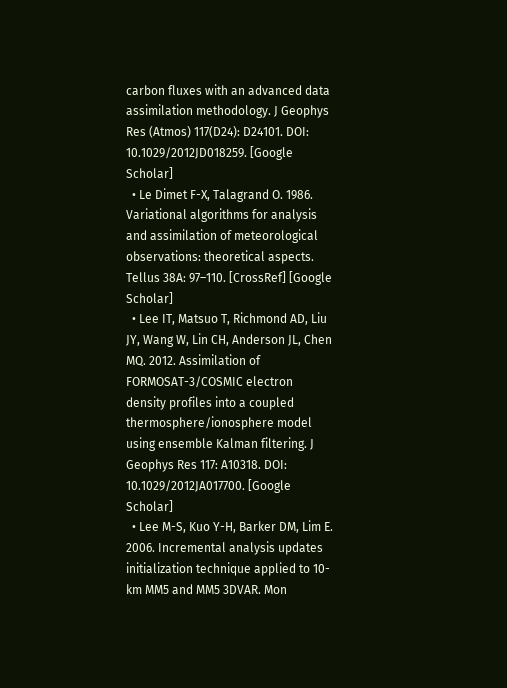carbon fluxes with an advanced data assimilation methodology. J Geophys Res (Atmos) 117(D24): D24101. DOI: 10.1029/2012JD018259. [Google Scholar]
  • Le Dimet F-X, Talagrand O. 1986. Variational algorithms for analysis and assimilation of meteorological observations: theoretical aspects. Tellus 38A: 97–110. [CrossRef] [Google Scholar]
  • Lee IT, Matsuo T, Richmond AD, Liu JY, Wang W, Lin CH, Anderson JL, Chen MQ. 2012. Assimilation of FORMOSAT-3/COSMIC electron density profiles into a coupled thermosphere/ionosphere model using ensemble Kalman filtering. J Geophys Res 117: A10318. DOI: 10.1029/2012JA017700. [Google Scholar]
  • Lee M-S, Kuo Y-H, Barker DM, Lim E. 2006. Incremental analysis updates initialization technique applied to 10-km MM5 and MM5 3DVAR. Mon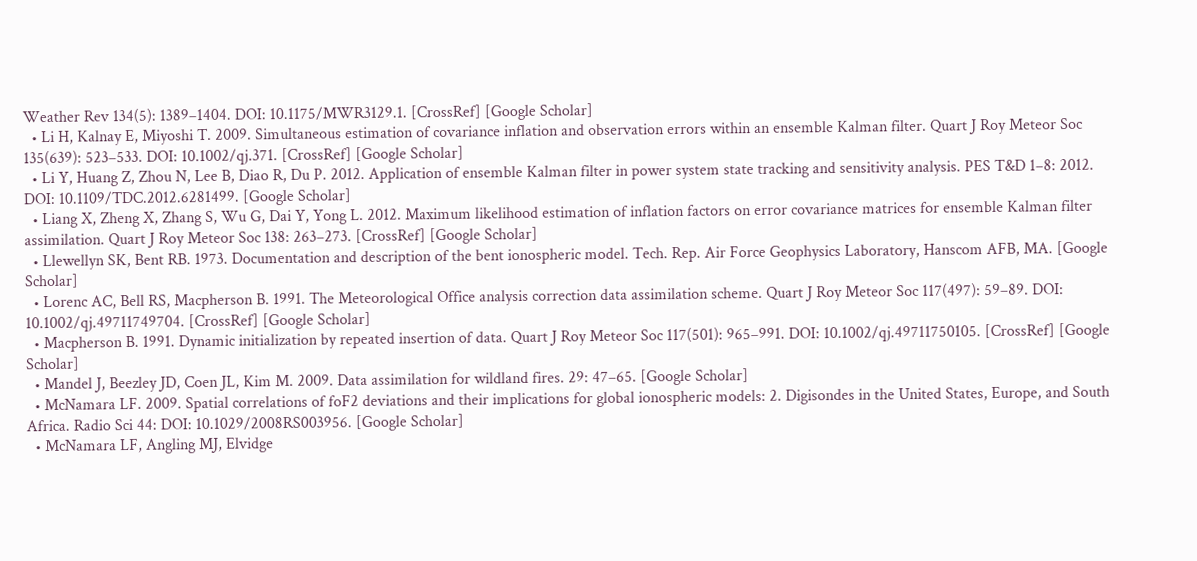Weather Rev 134(5): 1389–1404. DOI: 10.1175/MWR3129.1. [CrossRef] [Google Scholar]
  • Li H, Kalnay E, Miyoshi T. 2009. Simultaneous estimation of covariance inflation and observation errors within an ensemble Kalman filter. Quart J Roy Meteor Soc 135(639): 523–533. DOI: 10.1002/qj.371. [CrossRef] [Google Scholar]
  • Li Y, Huang Z, Zhou N, Lee B, Diao R, Du P. 2012. Application of ensemble Kalman filter in power system state tracking and sensitivity analysis. PES T&D 1–8: 2012. DOI: 10.1109/TDC.2012.6281499. [Google Scholar]
  • Liang X, Zheng X, Zhang S, Wu G, Dai Y, Yong L. 2012. Maximum likelihood estimation of inflation factors on error covariance matrices for ensemble Kalman filter assimilation. Quart J Roy Meteor Soc 138: 263–273. [CrossRef] [Google Scholar]
  • Llewellyn SK, Bent RB. 1973. Documentation and description of the bent ionospheric model. Tech. Rep. Air Force Geophysics Laboratory, Hanscom AFB, MA. [Google Scholar]
  • Lorenc AC, Bell RS, Macpherson B. 1991. The Meteorological Office analysis correction data assimilation scheme. Quart J Roy Meteor Soc 117(497): 59–89. DOI: 10.1002/qj.49711749704. [CrossRef] [Google Scholar]
  • Macpherson B. 1991. Dynamic initialization by repeated insertion of data. Quart J Roy Meteor Soc 117(501): 965–991. DOI: 10.1002/qj.49711750105. [CrossRef] [Google Scholar]
  • Mandel J, Beezley JD, Coen JL, Kim M. 2009. Data assimilation for wildland fires. 29: 47–65. [Google Scholar]
  • McNamara LF. 2009. Spatial correlations of foF2 deviations and their implications for global ionospheric models: 2. Digisondes in the United States, Europe, and South Africa. Radio Sci 44: DOI: 10.1029/2008RS003956. [Google Scholar]
  • McNamara LF, Angling MJ, Elvidge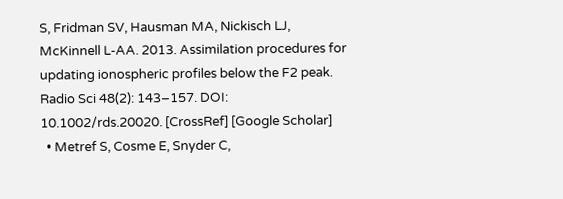S, Fridman SV, Hausman MA, Nickisch LJ, McKinnell L-AA. 2013. Assimilation procedures for updating ionospheric profiles below the F2 peak. Radio Sci 48(2): 143–157. DOI: 10.1002/rds.20020. [CrossRef] [Google Scholar]
  • Metref S, Cosme E, Snyder C,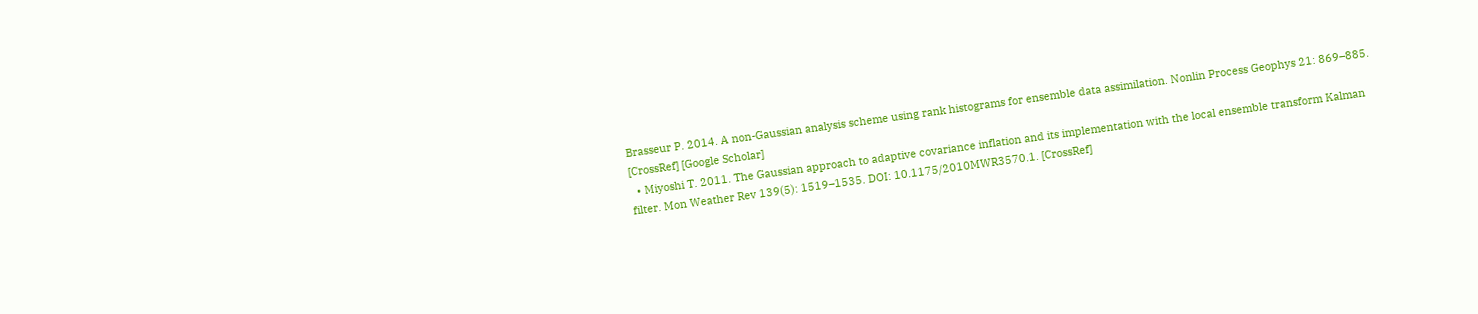Brasseur P. 2014. A non-Gaussian analysis scheme using rank histograms for ensemble data assimilation. Nonlin Process Geophys 21: 869–885. [CrossRef] [Google Scholar]
  • Miyoshi T. 2011. The Gaussian approach to adaptive covariance inflation and its implementation with the local ensemble transform Kalman filter. Mon Weather Rev 139(5): 1519–1535. DOI: 10.1175/2010MWR3570.1. [CrossRef]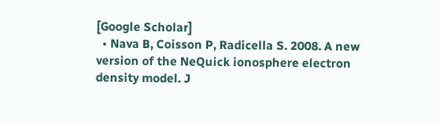[Google Scholar]
  • Nava B, Coisson P, Radicella S. 2008. A new version of the NeQuick ionosphere electron density model. J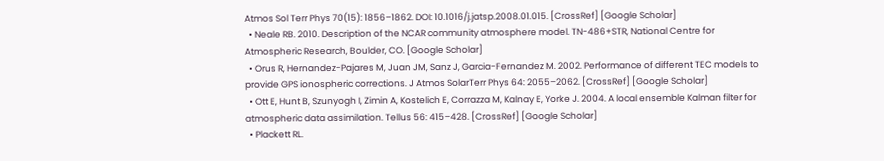Atmos Sol Terr Phys 70(15): 1856–1862. DOI: 10.1016/j.jatsp.2008.01.015. [CrossRef] [Google Scholar]
  • Neale RB. 2010. Description of the NCAR community atmosphere model. TN-486+STR, National Centre for Atmospheric Research, Boulder, CO. [Google Scholar]
  • Orus R, Hernandez-Pajares M, Juan JM, Sanz J, Garcia-Fernandez M. 2002. Performance of different TEC models to provide GPS ionospheric corrections. J Atmos SolarTerr Phys 64: 2055–2062. [CrossRef] [Google Scholar]
  • Ott E, Hunt B, Szunyogh I, Zimin A, Kostelich E, Corrazza M, Kalnay E, Yorke J. 2004. A local ensemble Kalman filter for atmospheric data assimilation. Tellus 56: 415–428. [CrossRef] [Google Scholar]
  • Plackett RL.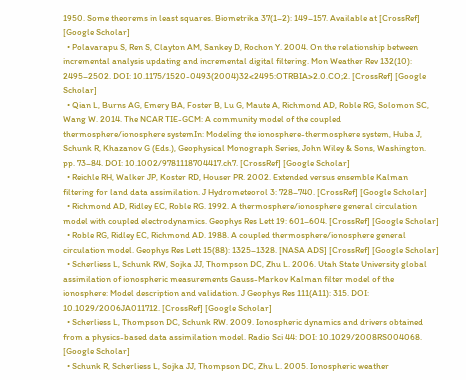1950. Some theorems in least squares. Biometrika 37(1–2): 149–157. Available at [CrossRef] [Google Scholar]
  • Polavarapu S, Ren S, Clayton AM, Sankey D, Rochon Y. 2004. On the relationship between incremental analysis updating and incremental digital filtering. Mon Weather Rev 132(10): 2495–2502. DOI: 10.1175/1520-0493(2004)32<2495:OTRBIA>2.0.CO;2. [CrossRef] [Google Scholar]
  • Qian L, Burns AG, Emery BA, Foster B, Lu G, Maute A, Richmond AD, Roble RG, Solomon SC, Wang W. 2014. The NCAR TIE-GCM: A community model of the coupled thermosphere/ionosphere systemIn: Modeling the ionosphere-thermosphere system, Huba J, Schunk R, Khazanov G (Eds.), Geophysical Monograph Series, John Wiley & Sons, Washington. pp. 73–84. DOI: 10.1002/9781118704417.ch7. [CrossRef] [Google Scholar]
  • Reichle RH, Walker JP, Koster RD, Houser PR. 2002. Extended versus ensemble Kalman filtering for land data assimilation. J Hydrometeorol 3: 728–740. [CrossRef] [Google Scholar]
  • Richmond AD, Ridley EC, Roble RG. 1992. A thermosphere/ionosphere general circulation model with coupled electrodynamics. Geophys Res Lett 19: 601–604. [CrossRef] [Google Scholar]
  • Roble RG, Ridley EC, Richmond AD. 1988. A coupled thermosphere/ionosphere general circulation model. Geophys Res Lett 15(88): 1325–1328. [NASA ADS] [CrossRef] [Google Scholar]
  • Scherliess L, Schunk RW, Sojka JJ, Thompson DC, Zhu L. 2006. Utah State University global assimilation of ionospheric measurements Gauss-Markov Kalman filter model of the ionosphere: Model description and validation. J Geophys Res 111(A11): 315. DOI: 10.1029/2006JA011712. [CrossRef] [Google Scholar]
  • Scherliess L, Thompson DC, Schunk RW. 2009. Ionospheric dynamics and drivers obtained from a physics-based data assimilation model. Radio Sci 44: DOI: 10.1029/2008RS004068. [Google Scholar]
  • Schunk R, Scherliess L, Sojka JJ, Thompson DC, Zhu L. 2005. Ionospheric weather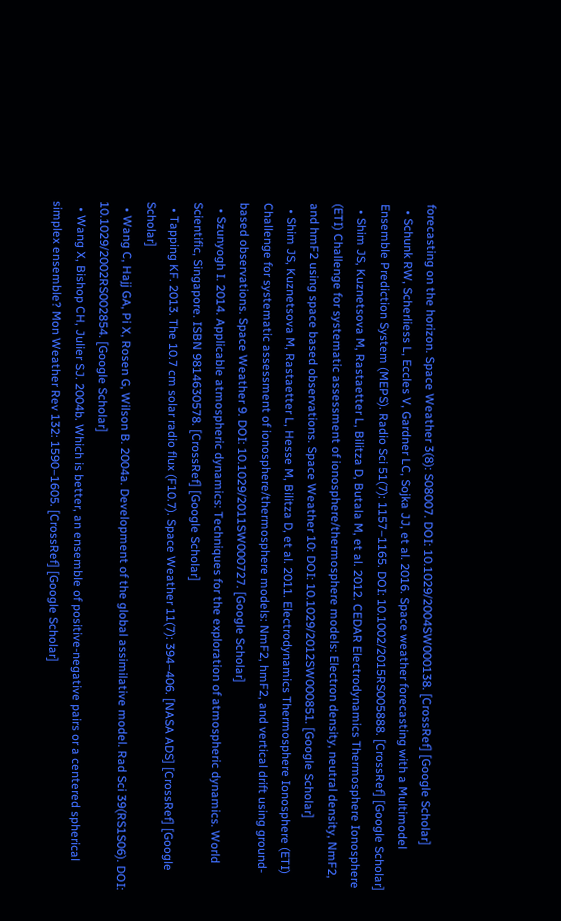forecasting on the horizon. Space Weather 3(8): S08007. DOI: 10.1029/2004SW000138. [CrossRef] [Google Scholar]
  • Schunk RW, Scherliess L, Eccles V, Gardner LC, Sojka JJ, et al. 2016. Space weather forecasting with a Multimodel Ensemble Prediction System (MEPS). Radio Sci 51(7): 1157–1165. DOI: 10.1002/2015RS005888. [CrossRef] [Google Scholar]
  • Shim JS, Kuznetsova M, Rastaetter L, Bilitza D, Butala M, et al. 2012. CEDAR Electrodynamics Thermosphere Ionosphere (ETI) Challenge for systematic assessment of ionosphere/thermosphere models: Electron density, neutral density, NmF2, and hmF2 using space based observations. Space Weather 10: DOI: 10.1029/2012SW000851. [Google Scholar]
  • Shim JS, Kuznetsova M, Rastaetter L, Hesse M, Bilitza D, et al. 2011. Electrodynamics Thermosphere Ionosphere (ETI) Challenge for systematic assessment of ionosphere/thermosphere models: NmF2, hmF2, and vertical drift using ground-based observations. Space Weather 9. DOI: 10.1029/2011SW000727. [Google Scholar]
  • Szunyogh I. 2014. Applicable atmospheric dynamics: Techniques for the exploration of atmospheric dynamics. World Scientific, Singapore. ISBN 9814630578. [CrossRef] [Google Scholar]
  • Tapping KF. 2013. The 10.7 cm solar radio flux (F10.7). Space Weather 11(7): 394–406. [NASA ADS] [CrossRef] [Google Scholar]
  • Wang C, Hajj GA, Pi X, Rosen G, Wilson B. 2004a. Development of the global assimilative model. Rad Sci 39(RS1S06). DOI: 10.1029/2002RS002854. [Google Scholar]
  • Wang X, Bishop CH, Julier SJ. 2004b. Which is better, an ensemble of positive-negative pairs or a centered spherical simplex ensemble? Mon Weather Rev 132: 1590–1605. [CrossRef] [Google Scholar]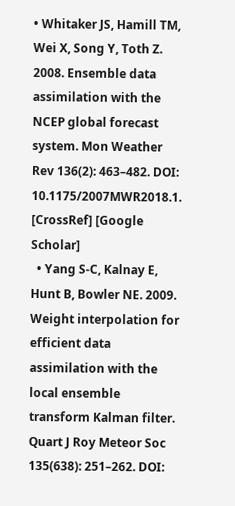• Whitaker JS, Hamill TM, Wei X, Song Y, Toth Z. 2008. Ensemble data assimilation with the NCEP global forecast system. Mon Weather Rev 136(2): 463–482. DOI: 10.1175/2007MWR2018.1. [CrossRef] [Google Scholar]
  • Yang S-C, Kalnay E, Hunt B, Bowler NE. 2009. Weight interpolation for efficient data assimilation with the local ensemble transform Kalman filter. Quart J Roy Meteor Soc 135(638): 251–262. DOI: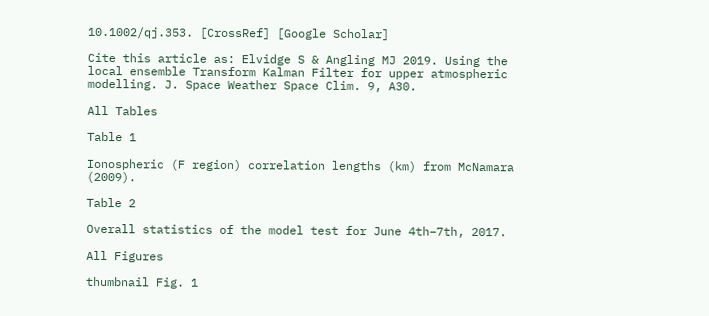10.1002/qj.353. [CrossRef] [Google Scholar]

Cite this article as: Elvidge S & Angling MJ 2019. Using the local ensemble Transform Kalman Filter for upper atmospheric modelling. J. Space Weather Space Clim. 9, A30.

All Tables

Table 1

Ionospheric (F region) correlation lengths (km) from McNamara (2009).

Table 2

Overall statistics of the model test for June 4th–7th, 2017.

All Figures

thumbnail Fig. 1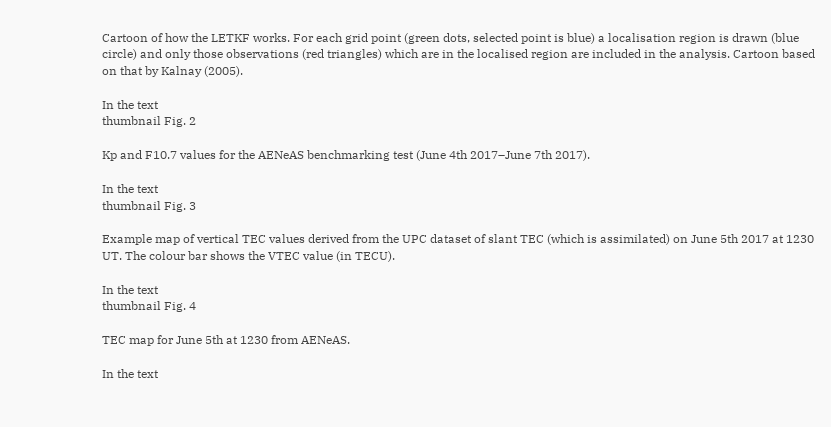Cartoon of how the LETKF works. For each grid point (green dots, selected point is blue) a localisation region is drawn (blue circle) and only those observations (red triangles) which are in the localised region are included in the analysis. Cartoon based on that by Kalnay (2005).

In the text
thumbnail Fig. 2

Kp and F10.7 values for the AENeAS benchmarking test (June 4th 2017–June 7th 2017).

In the text
thumbnail Fig. 3

Example map of vertical TEC values derived from the UPC dataset of slant TEC (which is assimilated) on June 5th 2017 at 1230 UT. The colour bar shows the VTEC value (in TECU).

In the text
thumbnail Fig. 4

TEC map for June 5th at 1230 from AENeAS.

In the text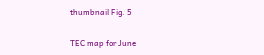thumbnail Fig. 5

TEC map for June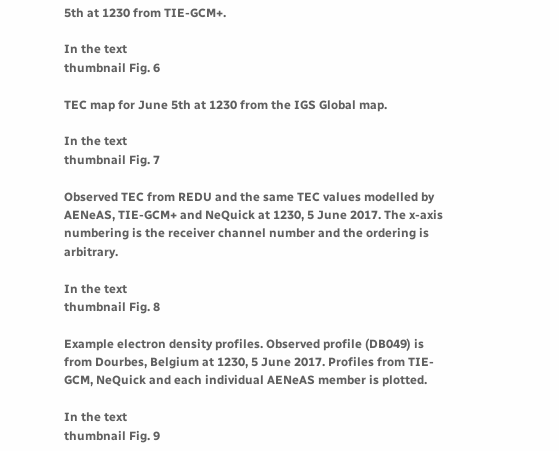5th at 1230 from TIE-GCM+.

In the text
thumbnail Fig. 6

TEC map for June 5th at 1230 from the IGS Global map.

In the text
thumbnail Fig. 7

Observed TEC from REDU and the same TEC values modelled by AENeAS, TIE-GCM+ and NeQuick at 1230, 5 June 2017. The x-axis numbering is the receiver channel number and the ordering is arbitrary.

In the text
thumbnail Fig. 8

Example electron density profiles. Observed profile (DB049) is from Dourbes, Belgium at 1230, 5 June 2017. Profiles from TIE-GCM, NeQuick and each individual AENeAS member is plotted.

In the text
thumbnail Fig. 9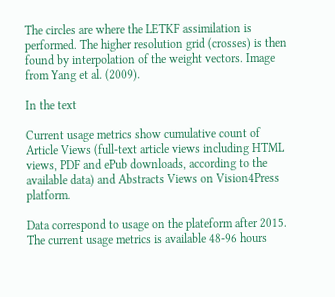The circles are where the LETKF assimilation is performed. The higher resolution grid (crosses) is then found by interpolation of the weight vectors. Image from Yang et al. (2009).

In the text

Current usage metrics show cumulative count of Article Views (full-text article views including HTML views, PDF and ePub downloads, according to the available data) and Abstracts Views on Vision4Press platform.

Data correspond to usage on the plateform after 2015. The current usage metrics is available 48-96 hours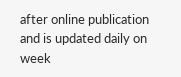after online publication and is updated daily on week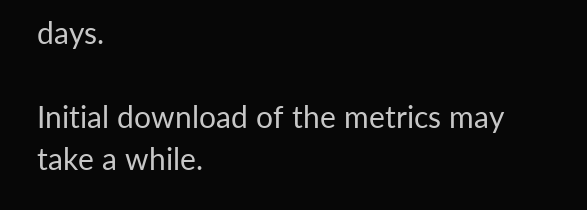days.

Initial download of the metrics may take a while.